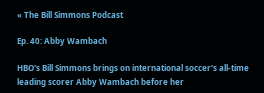« The Bill Simmons Podcast

Ep. 40: Abby Wambach

HBO's Bill Simmons brings on international soccer's all-time leading scorer Abby Wambach before her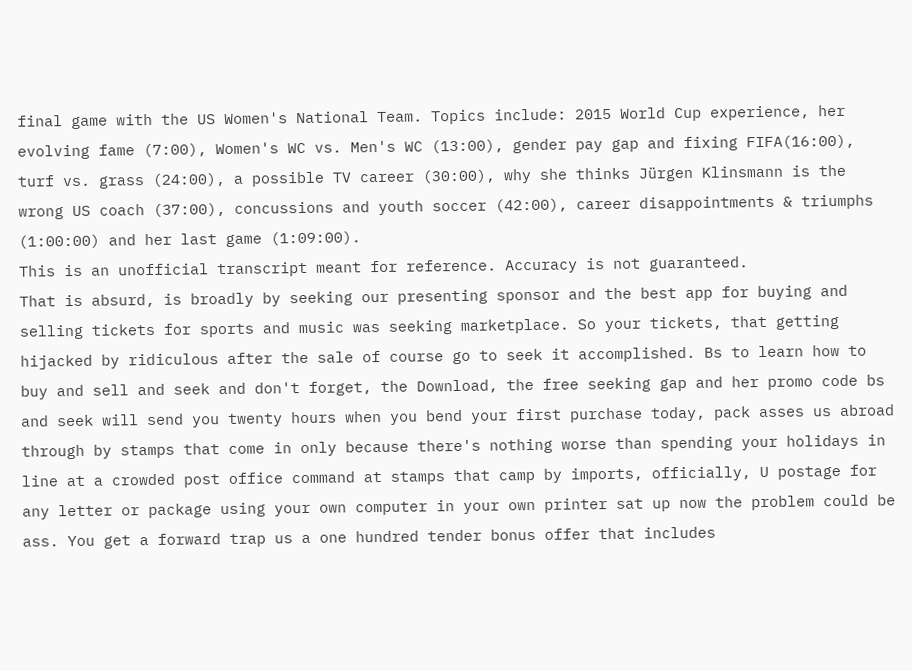final game with the US Women's National Team. Topics include: 2015 World Cup experience, her evolving fame (7:00), Women's WC vs. Men's WC (13:00), gender pay gap and fixing FIFA(16:00), turf vs. grass (24:00), a possible TV career (30:00), why she thinks Jürgen Klinsmann is the wrong US coach (37:00), concussions and youth soccer (42:00), career disappointments & triumphs (1:00:00) and her last game (1:09:00).
This is an unofficial transcript meant for reference. Accuracy is not guaranteed.
That is absurd, is broadly by seeking our presenting sponsor and the best app for buying and selling tickets for sports and music was seeking marketplace. So your tickets, that getting hijacked by ridiculous after the sale of course go to seek it accomplished. Bs to learn how to buy and sell and seek and don't forget, the Download, the free seeking gap and her promo code bs and seek will send you twenty hours when you bend your first purchase today, pack asses us abroad through by stamps that come in only because there's nothing worse than spending your holidays in line at a crowded post office command at stamps that camp by imports, officially, U postage for any letter or package using your own computer in your own printer sat up now the problem could be ass. You get a forward trap us a one hundred tender bonus offer that includes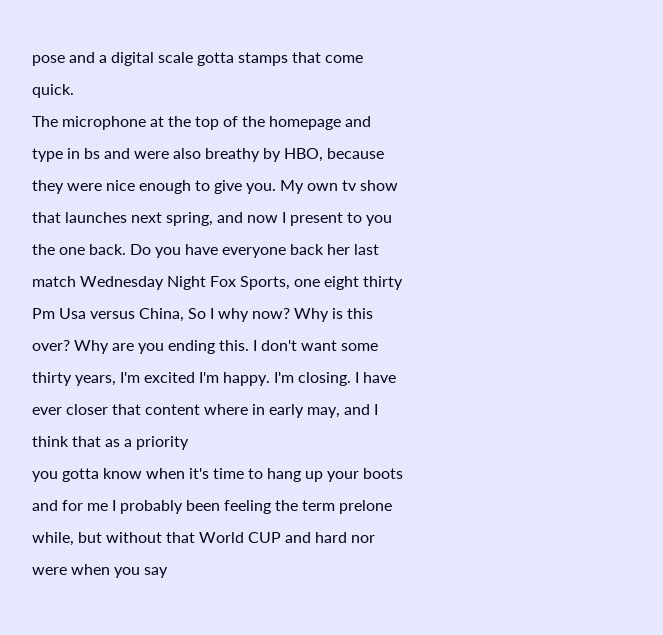pose and a digital scale gotta stamps that come quick.
The microphone at the top of the homepage and type in bs and were also breathy by HBO, because they were nice enough to give you. My own tv show that launches next spring, and now I present to you the one back. Do you have everyone back her last match Wednesday Night Fox Sports, one eight thirty Pm Usa versus China, So I why now? Why is this over? Why are you ending this. I don't want some thirty years, I'm excited I'm happy. I'm closing. I have ever closer that content where in early may, and I think that as a priority
you gotta know when it's time to hang up your boots and for me I probably been feeling the term prelone while, but without that World CUP and hard nor were when you say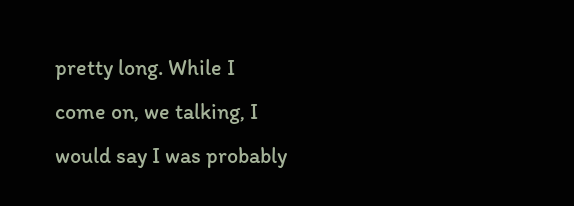pretty long. While I come on, we talking, I would say I was probably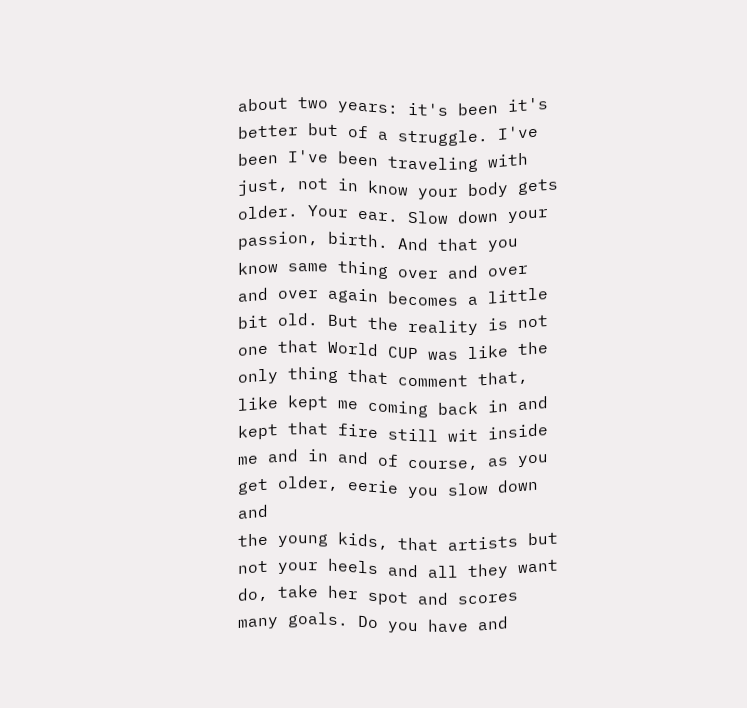about two years: it's been it's better but of a struggle. I've been I've been traveling with just, not in know your body gets older. Your ear. Slow down your passion, birth. And that you know same thing over and over and over again becomes a little bit old. But the reality is not one that World CUP was like the only thing that comment that, like kept me coming back in and kept that fire still wit inside me and in and of course, as you get older, eerie you slow down and
the young kids, that artists but not your heels and all they want do, take her spot and scores many goals. Do you have and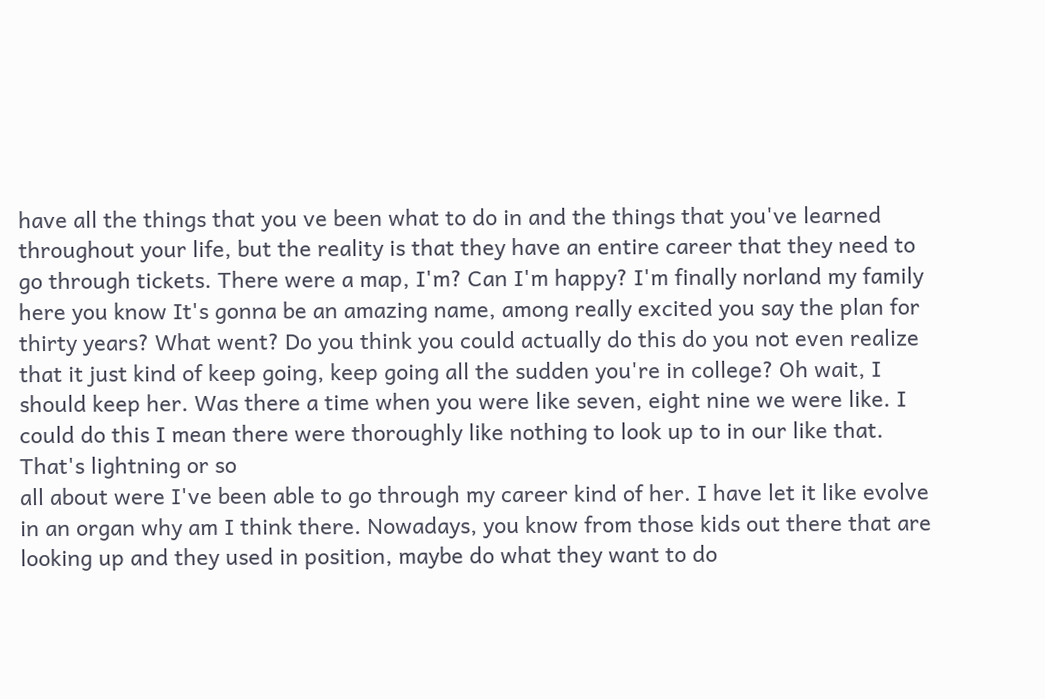have all the things that you ve been what to do in and the things that you've learned throughout your life, but the reality is that they have an entire career that they need to go through tickets. There were a map, I'm? Can I'm happy? I'm finally norland my family here you know It's gonna be an amazing name, among really excited you say the plan for thirty years? What went? Do you think you could actually do this do you not even realize that it just kind of keep going, keep going all the sudden you're in college? Oh wait, I should keep her. Was there a time when you were like seven, eight nine we were like. I could do this I mean there were thoroughly like nothing to look up to in our like that. That's lightning or so
all about were I've been able to go through my career kind of her. I have let it like evolve in an organ why am I think there. Nowadays, you know from those kids out there that are looking up and they used in position, maybe do what they want to do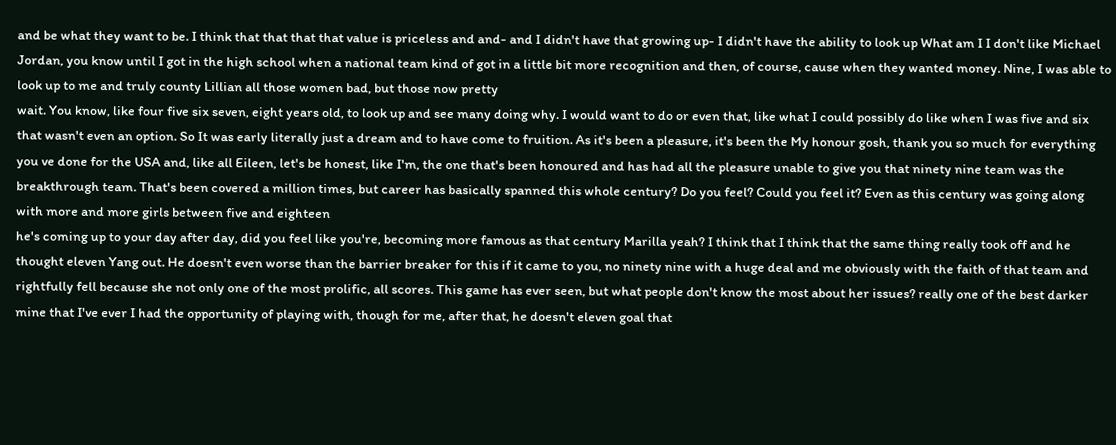and be what they want to be. I think that that that that value is priceless and and- and I didn't have that growing up- I didn't have the ability to look up What am I I don't like Michael Jordan, you know until I got in the high school when a national team kind of got in a little bit more recognition and then, of course, cause when they wanted money. Nine, I was able to look up to me and truly county Lillian all those women bad, but those now pretty
wait. You know, like four five six seven, eight years old, to look up and see many doing why. I would want to do or even that, like what I could possibly do like when I was five and six that wasn't even an option. So It was early literally just a dream and to have come to fruition. As it's been a pleasure, it's been the My honour gosh, thank you so much for everything you ve done for the USA and, like all Eileen, let's be honest, like I'm, the one that's been honoured and has had all the pleasure unable to give you that ninety nine team was the breakthrough team. That's been covered a million times, but career has basically spanned this whole century? Do you feel? Could you feel it? Even as this century was going along with more and more girls between five and eighteen
he's coming up to your day after day, did you feel like you're, becoming more famous as that century Marilla yeah? I think that I think that the same thing really took off and he thought eleven Yang out. He doesn't even worse than the barrier breaker for this if it came to you, no ninety nine with a huge deal and me obviously with the faith of that team and rightfully fell because she not only one of the most prolific, all scores. This game has ever seen, but what people don't know the most about her issues? really one of the best darker mine that I've ever I had the opportunity of playing with, though for me, after that, he doesn't eleven goal that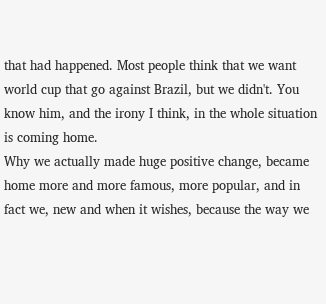that had happened. Most people think that we want world cup that go against Brazil, but we didn't. You know him, and the irony I think, in the whole situation is coming home.
Why we actually made huge positive change, became home more and more famous, more popular, and in fact we, new and when it wishes, because the way we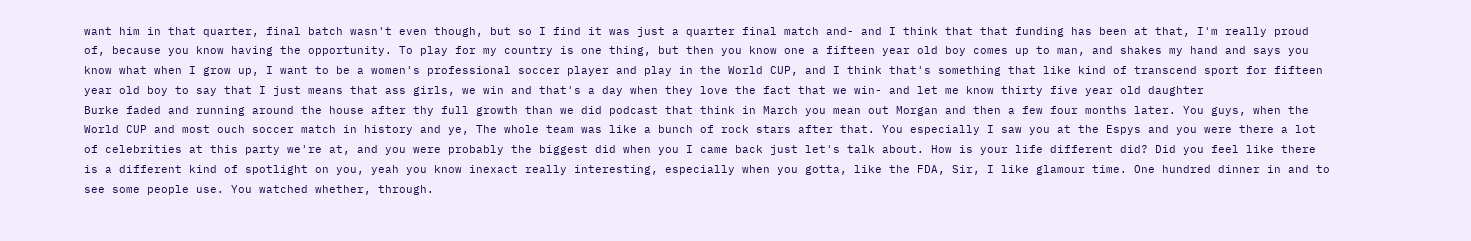want him in that quarter, final batch wasn't even though, but so I find it was just a quarter final match and- and I think that that funding has been at that, I'm really proud of, because you know having the opportunity. To play for my country is one thing, but then you know one a fifteen year old boy comes up to man, and shakes my hand and says you know what when I grow up, I want to be a women's professional soccer player and play in the World CUP, and I think that's something that like kind of transcend sport for fifteen year old boy to say that I just means that ass girls, we win and that's a day when they love the fact that we win- and let me know thirty five year old daughter
Burke faded and running around the house after thy full growth than we did podcast that think in March you mean out Morgan and then a few four months later. You guys, when the World CUP and most ouch soccer match in history and ye, The whole team was like a bunch of rock stars after that. You especially I saw you at the Espys and you were there a lot of celebrities at this party we're at, and you were probably the biggest did when you I came back just let's talk about. How is your life different did? Did you feel like there is a different kind of spotlight on you, yeah you know inexact really interesting, especially when you gotta, like the FDA, Sir, I like glamour time. One hundred dinner in and to see some people use. You watched whether, through.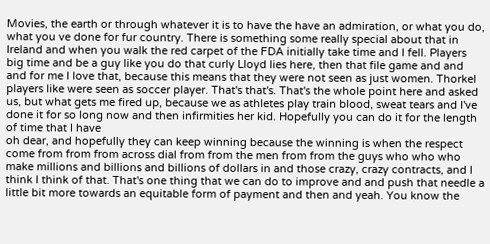Movies, the earth or through whatever it is to have the have an admiration, or what you do, what you ve done for fur country. There is something some really special about that in Ireland and when you walk the red carpet of the FDA initially take time and I fell. Players big time and be a guy like you do that curly Lloyd lies here, then that file game and and and for me I love that, because this means that they were not seen as just women. Thorkel players like were seen as soccer player. That's that's. That's the whole point here and asked us, but what gets me fired up, because we as athletes play train blood, sweat tears and I've done it for so long now and then infirmities her kid. Hopefully you can do it for the length of time that I have
oh dear, and hopefully they can keep winning because the winning is when the respect come from from from across dial from from the men from from the guys who who who make millions and billions and billions of dollars in and those crazy, crazy contracts, and I think I think of that. That's one thing that we can do to improve and and push that needle a little bit more towards an equitable form of payment and then and yeah. You know the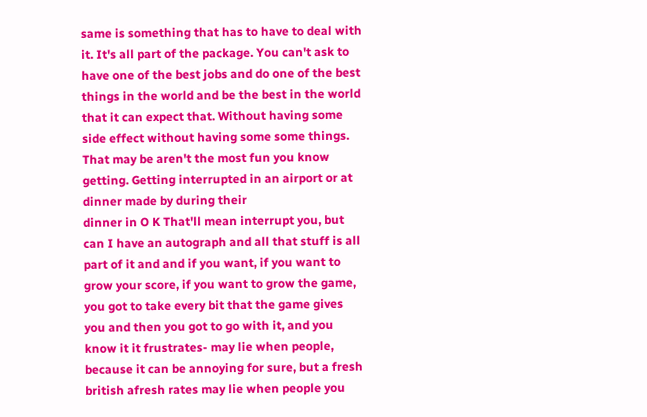same is something that has to have to deal with it. It's all part of the package. You can't ask to have one of the best jobs and do one of the best things in the world and be the best in the world that it can expect that. Without having some side effect without having some some things. That may be aren't the most fun you know getting. Getting interrupted in an airport or at dinner made by during their
dinner in O K That'll mean interrupt you, but can I have an autograph and all that stuff is all part of it and and if you want, if you want to grow your score, if you want to grow the game, you got to take every bit that the game gives you and then you got to go with it, and you know it it frustrates- may lie when people, because it can be annoying for sure, but a fresh british afresh rates may lie when people you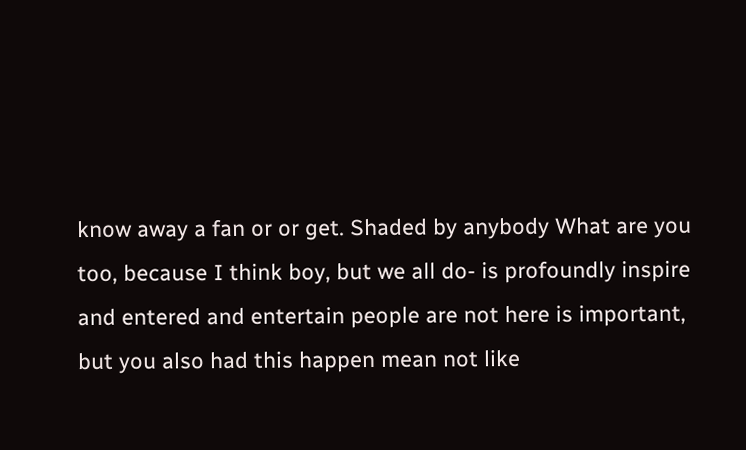know away a fan or or get. Shaded by anybody What are you too, because I think boy, but we all do- is profoundly inspire and entered and entertain people are not here is important, but you also had this happen mean not like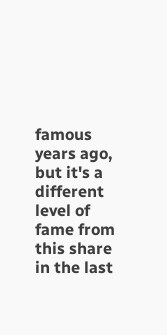famous years ago, but it's a different level of fame from this share in the last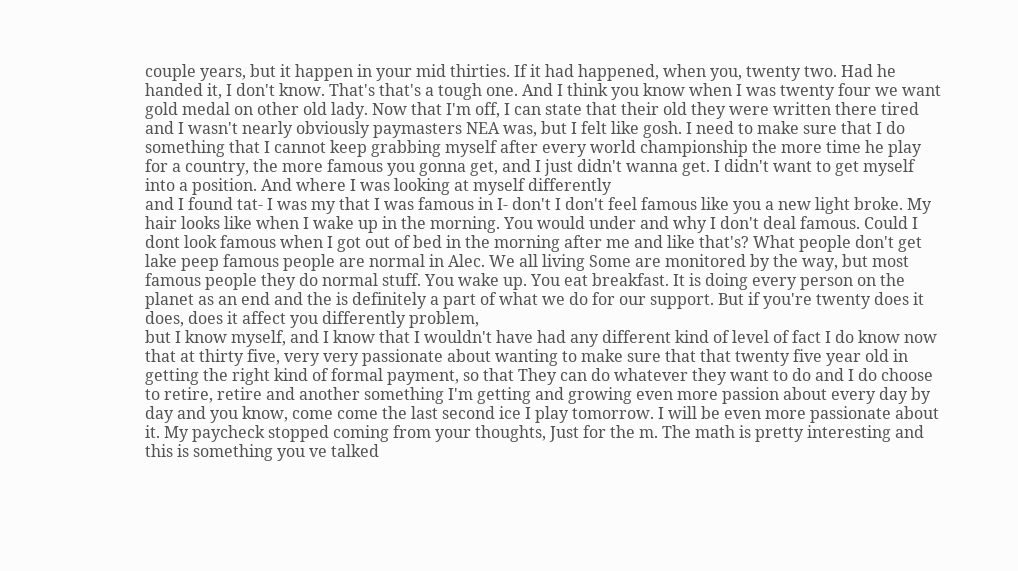couple years, but it happen in your mid thirties. If it had happened, when you, twenty two. Had he handed it, I don't know. That's that's a tough one. And I think you know when I was twenty four we want gold medal on other old lady. Now that I'm off, I can state that their old they were written there tired and I wasn't nearly obviously paymasters NEA was, but I felt like gosh. I need to make sure that I do something that I cannot keep grabbing myself after every world championship the more time he play for a country, the more famous you gonna get, and I just didn't wanna get. I didn't want to get myself into a position. And where I was looking at myself differently
and I found tat- I was my that I was famous in I- don't I don't feel famous like you a new light broke. My hair looks like when I wake up in the morning. You would under and why I don't deal famous. Could I dont look famous when I got out of bed in the morning after me and like that's? What people don't get lake peep famous people are normal in Alec. We all living Some are monitored by the way, but most famous people they do normal stuff. You wake up. You eat breakfast. It is doing every person on the planet as an end and the is definitely a part of what we do for our support. But if you're twenty does it does, does it affect you differently problem,
but I know myself, and I know that I wouldn't have had any different kind of level of fact I do know now that at thirty five, very very passionate about wanting to make sure that that twenty five year old in getting the right kind of formal payment, so that They can do whatever they want to do and I do choose to retire, retire and another something I'm getting and growing even more passion about every day by day and you know, come come the last second ice I play tomorrow. I will be even more passionate about it. My paycheck stopped coming from your thoughts, Just for the m. The math is pretty interesting and this is something you ve talked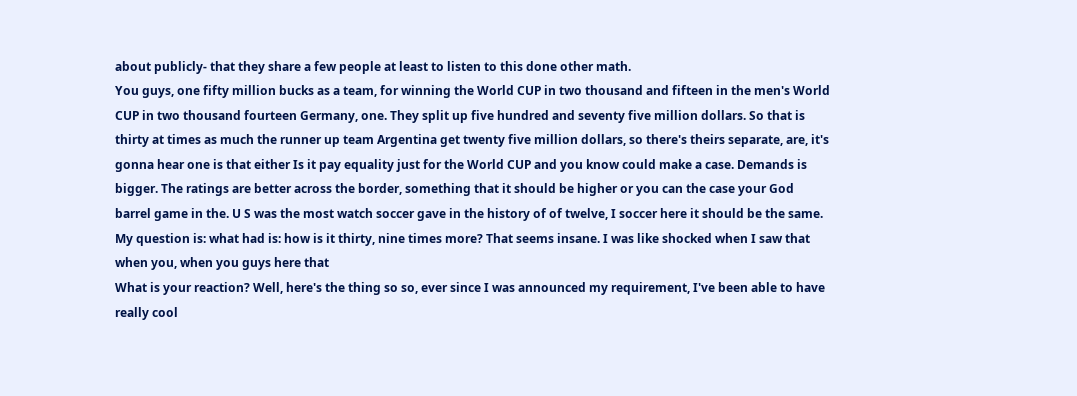about publicly- that they share a few people at least to listen to this done other math.
You guys, one fifty million bucks as a team, for winning the World CUP in two thousand and fifteen in the men's World CUP in two thousand fourteen Germany, one. They split up five hundred and seventy five million dollars. So that is thirty at times as much the runner up team Argentina get twenty five million dollars, so there's theirs separate, are, it's gonna hear one is that either Is it pay equality just for the World CUP and you know could make a case. Demands is bigger. The ratings are better across the border, something that it should be higher or you can the case your God barrel game in the. U S was the most watch soccer gave in the history of of twelve, I soccer here it should be the same. My question is: what had is: how is it thirty, nine times more? That seems insane. I was like shocked when I saw that when you, when you guys here that
What is your reaction? Well, here's the thing so so, ever since I was announced my requirement, I've been able to have really cool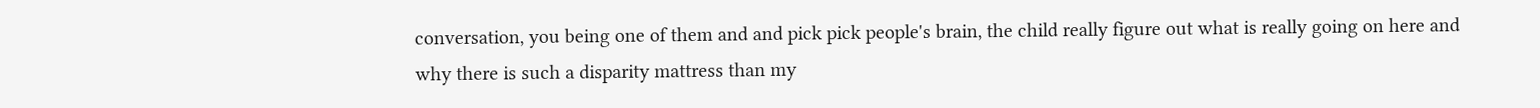conversation, you being one of them and and pick pick people's brain, the child really figure out what is really going on here and why there is such a disparity mattress than my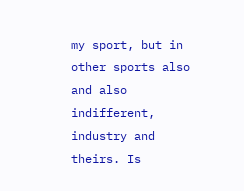my sport, but in other sports also and also indifferent, industry and theirs. Is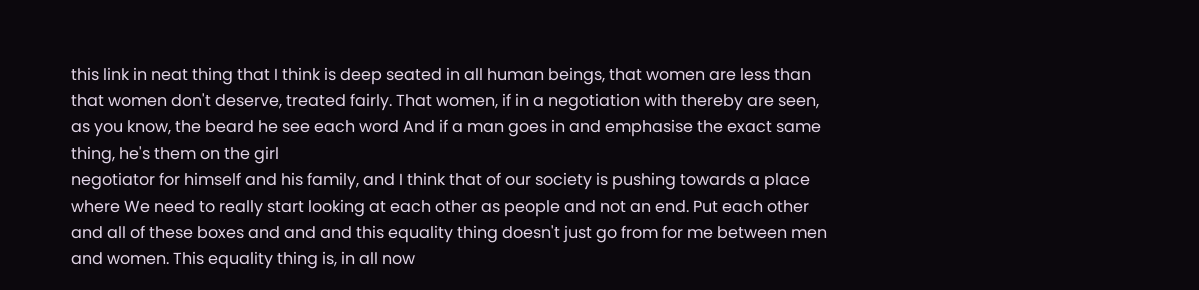this link in neat thing that I think is deep seated in all human beings, that women are less than that women don't deserve, treated fairly. That women, if in a negotiation with thereby are seen, as you know, the beard he see each word And if a man goes in and emphasise the exact same thing, he's them on the girl
negotiator for himself and his family, and I think that of our society is pushing towards a place where We need to really start looking at each other as people and not an end. Put each other and all of these boxes and and and this equality thing doesn't just go from for me between men and women. This equality thing is, in all now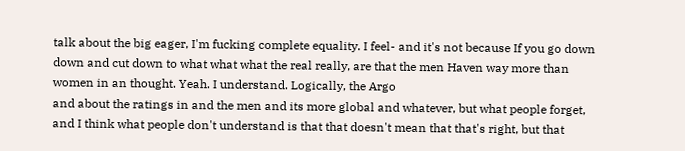talk about the big eager, I'm fucking complete equality. I feel- and it's not because If you go down down and cut down to what what what the real really, are that the men Haven way more than women in an thought. Yeah. I understand. Logically, the Argo
and about the ratings in and the men and its more global and whatever, but what people forget, and I think what people don't understand is that that doesn't mean that that's right, but that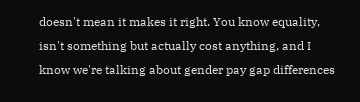doesn't mean it makes it right. You know equality, isn't something but actually cost anything, and I know we're talking about gender pay gap differences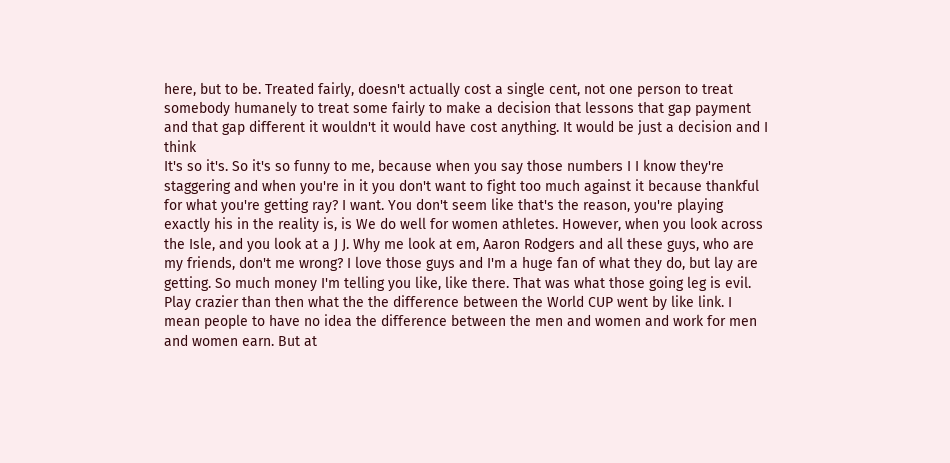here, but to be. Treated fairly, doesn't actually cost a single cent, not one person to treat somebody humanely to treat some fairly to make a decision that lessons that gap payment and that gap different it wouldn't it would have cost anything. It would be just a decision and I think
It's so it's. So it's so funny to me, because when you say those numbers I I know they're staggering and when you're in it you don't want to fight too much against it because thankful for what you're getting ray? I want. You don't seem like that's the reason, you're playing exactly his in the reality is, is We do well for women athletes. However, when you look across the Isle, and you look at a J J. Why me look at em, Aaron Rodgers and all these guys, who are my friends, don't me wrong? I love those guys and I'm a huge fan of what they do, but lay are getting. So much money I'm telling you like, like there. That was what those going leg is evil.
Play crazier than then what the the difference between the World CUP went by like link. I mean people to have no idea the difference between the men and women and work for men and women earn. But at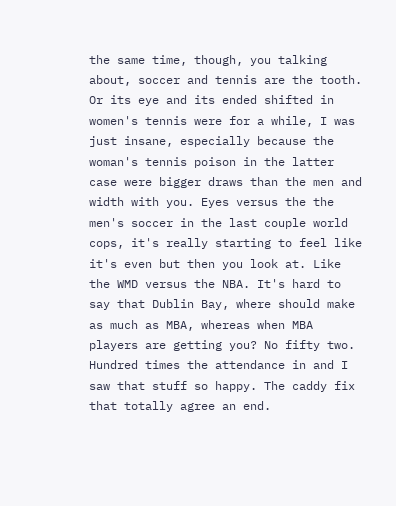the same time, though, you talking about, soccer and tennis are the tooth. Or its eye and its ended shifted in women's tennis were for a while, I was just insane, especially because the woman's tennis poison in the latter case were bigger draws than the men and width with you. Eyes versus the the men's soccer in the last couple world cops, it's really starting to feel like it's even but then you look at. Like the WMD versus the NBA. It's hard to say that Dublin Bay, where should make as much as MBA, whereas when MBA players are getting you? No fifty two. Hundred times the attendance in and I saw that stuff so happy. The caddy fix that totally agree an end.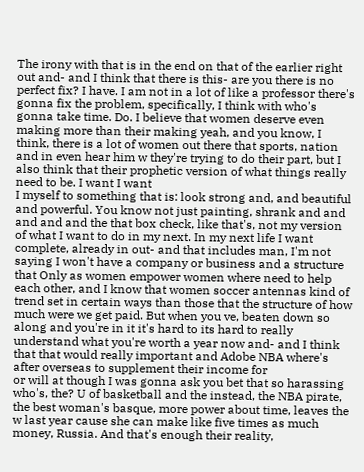The irony with that is in the end on that of the earlier right out and- and I think that there is this- are you there is no perfect fix? I have. I am not in a lot of like a professor there's gonna fix the problem, specifically, I think with who's gonna take time. Do. I believe that women deserve even making more than their making yeah, and you know, I think, there is a lot of women out there that sports, nation and in even hear him w they're trying to do their part, but I also think that their prophetic version of what things really need to be. I want I want
I myself to something that is: look strong and, and beautiful and powerful. You know not just painting, shrank and and and and and the that box check, like that's, not my version of what I want to do in my next. In my next life I want complete, already in out- and that includes man, I'm not saying I won't have a company or business and a structure that Only as women empower women where need to help each other, and I know that women soccer antennas kind of trend set in certain ways than those that the structure of how much were we get paid. But when you ve, beaten down so along and you're in it it's hard to its hard to really understand what you're worth a year now and- and I think that that would really important and Adobe NBA where's after overseas to supplement their income for
or will at though I was gonna ask you bet that so harassing who's, the? U of basketball and the instead, the NBA pirate, the best woman's basque, more power about time, leaves the w last year cause she can make like five times as much money, Russia. And that's enough their reality,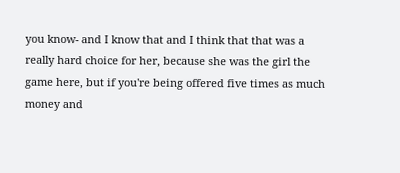you know- and I know that and I think that that was a really hard choice for her, because she was the girl the game here, but if you're being offered five times as much money and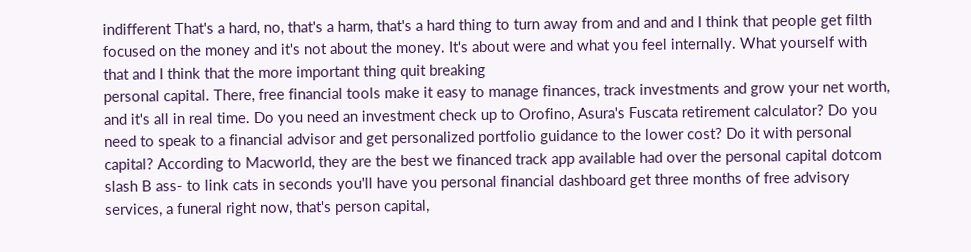indifferent That's a hard, no, that's a harm, that's a hard thing to turn away from and and and I think that people get filth focused on the money and it's not about the money. It's about were and what you feel internally. What yourself with that and I think that the more important thing quit breaking
personal capital. There, free financial tools make it easy to manage finances, track investments and grow your net worth, and it's all in real time. Do you need an investment check up to Orofino, Asura's Fuscata retirement calculator? Do you need to speak to a financial advisor and get personalized portfolio guidance to the lower cost? Do it with personal capital? According to Macworld, they are the best we financed track app available had over the personal capital dotcom slash B ass- to link cats in seconds you'll have you personal financial dashboard get three months of free advisory services, a funeral right now, that's person capital,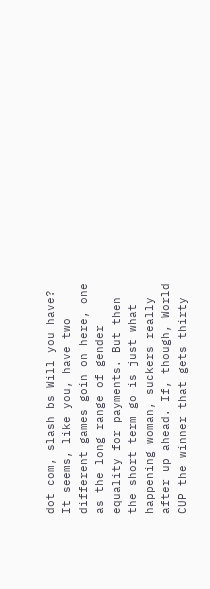dot com, slash bs Will you have? It seems, like you, have two different games goin on here, one as the long range of gender equality for payments. But then the short term go is just what happening woman, suckers really after up ahead. If, though, World CUP the winner that gets thirty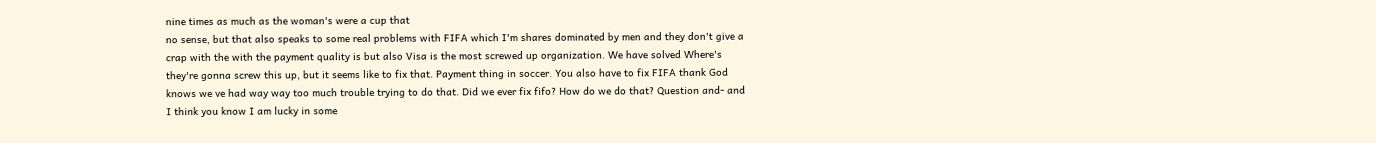nine times as much as the woman's were a cup that
no sense, but that also speaks to some real problems with FIFA which I'm shares dominated by men and they don't give a crap with the with the payment quality is but also Visa is the most screwed up organization. We have solved Where's they're gonna screw this up, but it seems like to fix that. Payment thing in soccer. You also have to fix FIFA thank God knows we ve had way way too much trouble trying to do that. Did we ever fix fifo? How do we do that? Question and- and I think you know I am lucky in some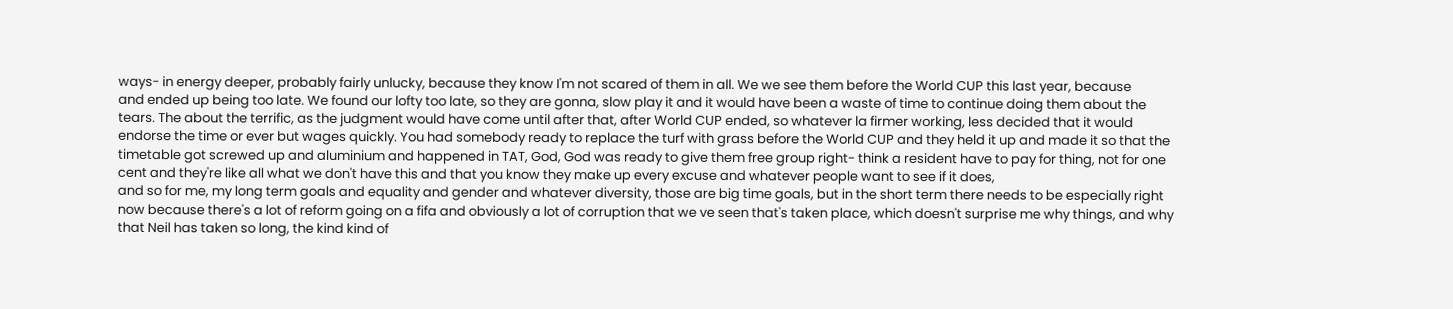ways- in energy deeper, probably fairly unlucky, because they know I'm not scared of them in all. We we see them before the World CUP this last year, because
and ended up being too late. We found our lofty too late, so they are gonna, slow play it and it would have been a waste of time to continue doing them about the tears. The about the terrific, as the judgment would have come until after that, after World CUP ended, so whatever la firmer working, less decided that it would endorse the time or ever but wages quickly. You had somebody ready to replace the turf with grass before the World CUP and they held it up and made it so that the timetable got screwed up and aluminium and happened in TAT, God, God was ready to give them free group right- think a resident have to pay for thing, not for one cent and they're like all what we don't have this and that you know they make up every excuse and whatever people want to see if it does,
and so for me, my long term goals and equality and gender and whatever diversity, those are big time goals, but in the short term there needs to be especially right now because there's a lot of reform going on a fifa and obviously a lot of corruption that we ve seen that's taken place, which doesn't surprise me why things, and why that Neil has taken so long, the kind kind of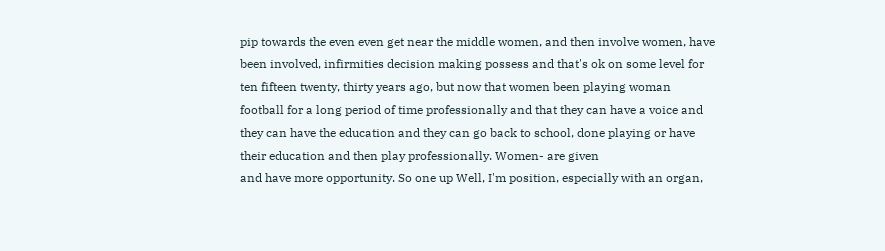pip towards the even even get near the middle women, and then involve women, have been involved, infirmities decision making possess and that's ok on some level for ten fifteen twenty, thirty years ago, but now that women been playing woman football for a long period of time professionally and that they can have a voice and they can have the education and they can go back to school, done playing or have their education and then play professionally. Women- are given
and have more opportunity. So one up Well, I'm position, especially with an organ,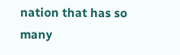nation that has so many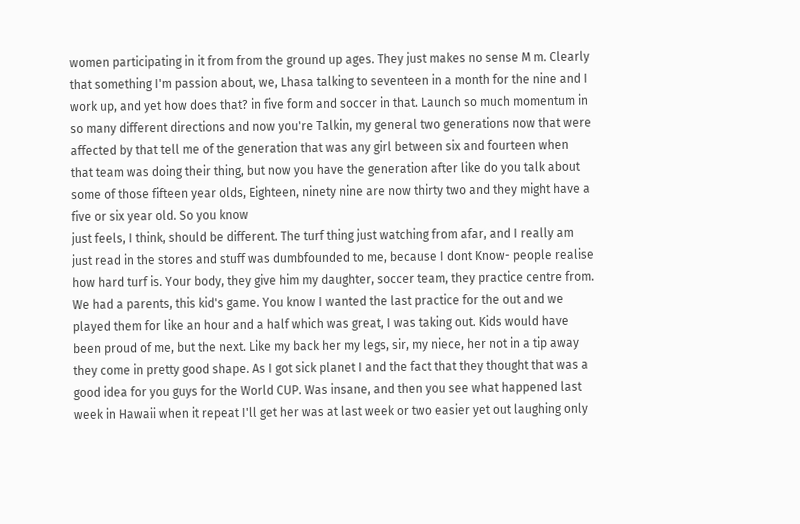women participating in it from from the ground up ages. They just makes no sense M m. Clearly that something I'm passion about, we, Lhasa talking to seventeen in a month for the nine and I work up, and yet how does that? in five form and soccer in that. Launch so much momentum in so many different directions and now you're Talkin, my general two generations now that were affected by that tell me of the generation that was any girl between six and fourteen when that team was doing their thing, but now you have the generation after like do you talk about some of those fifteen year olds, Eighteen, ninety nine are now thirty two and they might have a five or six year old. So you know
just feels, I think, should be different. The turf thing just watching from afar, and I really am just read in the stores and stuff was dumbfounded to me, because I dont Know- people realise how hard turf is. Your body, they give him my daughter, soccer team, they practice centre from. We had a parents, this kid's game. You know I wanted the last practice for the out and we played them for like an hour and a half which was great, I was taking out. Kids would have been proud of me, but the next. Like my back her my legs, sir, my niece, her not in a tip away they come in pretty good shape. As I got sick planet I and the fact that they thought that was a good idea for you guys for the World CUP. Was insane, and then you see what happened last week in Hawaii when it repeat I'll get her was at last week or two easier yet out laughing only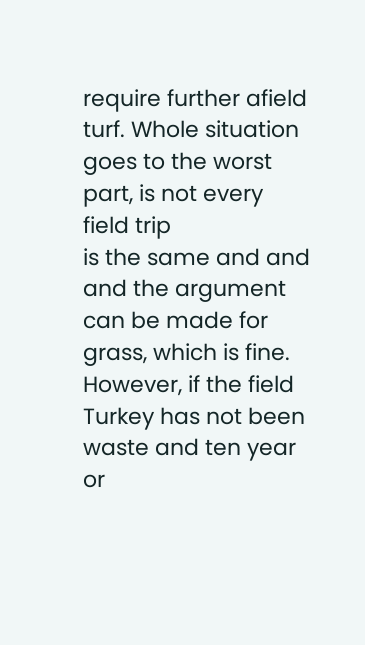require further afield turf. Whole situation goes to the worst part, is not every field trip
is the same and and and the argument can be made for grass, which is fine. However, if the field Turkey has not been waste and ten year or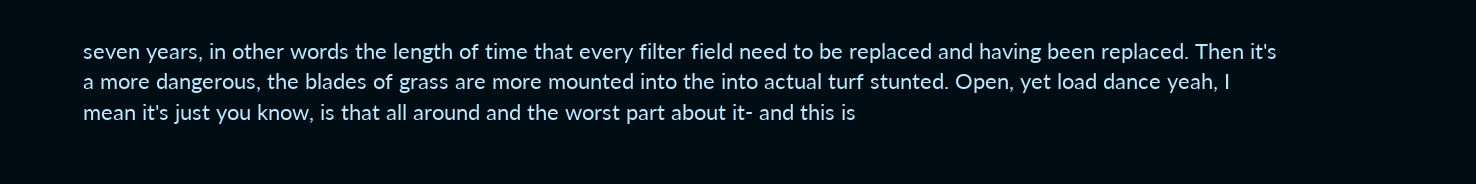seven years, in other words the length of time that every filter field need to be replaced and having been replaced. Then it's a more dangerous, the blades of grass are more mounted into the into actual turf stunted. Open, yet load dance yeah, I mean it's just you know, is that all around and the worst part about it- and this is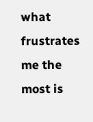what frustrates me the most is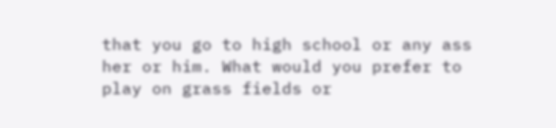that you go to high school or any ass her or him. What would you prefer to play on grass fields or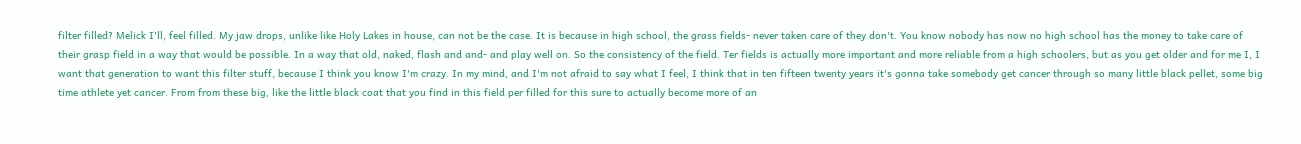filter filled? Melick I'll, feel filled. My jaw drops, unlike like Holy Lakes in house, can not be the case. It is because in high school, the grass fields- never taken care of they don't. You know nobody has now no high school has the money to take care of
their grasp field in a way that would be possible. In a way that old, naked, flash and and- and play well on. So the consistency of the field. Ter fields is actually more important and more reliable from a high schoolers, but as you get older and for me I, I want that generation to want this filter stuff, because I think you know I'm crazy. In my mind, and I'm not afraid to say what I feel, I think that in ten fifteen twenty years it's gonna take somebody get cancer through so many little black pellet, some big time athlete yet cancer. From from these big, like the little black coat that you find in this field per filled for this sure to actually become more of an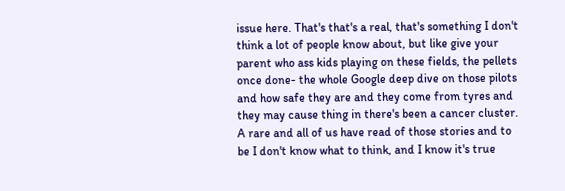issue here. That's that's a real, that's something I don't think a lot of people know about, but like give your parent who ass kids playing on these fields, the pellets
once done- the whole Google deep dive on those pilots and how safe they are and they come from tyres and they may cause thing in there's been a cancer cluster. A rare and all of us have read of those stories and to be I don't know what to think, and I know it's true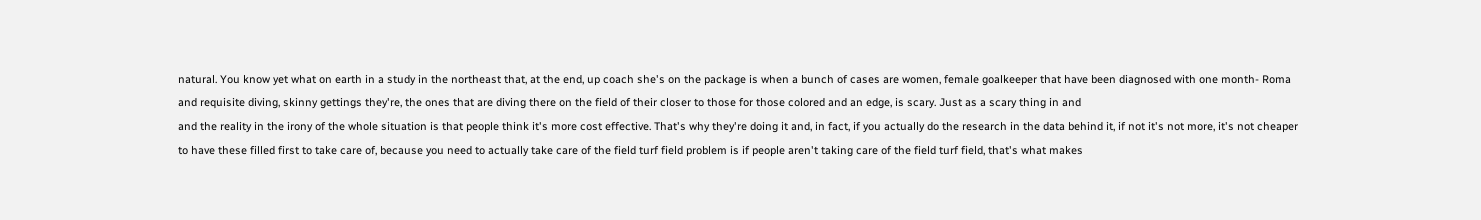natural. You know yet what on earth in a study in the northeast that, at the end, up coach she's on the package is when a bunch of cases are women, female goalkeeper that have been diagnosed with one month- Roma and requisite diving, skinny gettings they're, the ones that are diving there on the field of their closer to those for those colored and an edge, is scary. Just as a scary thing in and
and the reality in the irony of the whole situation is that people think it's more cost effective. That's why they're doing it and, in fact, if you actually do the research in the data behind it, if not it's not more, it's not cheaper to have these filled first to take care of, because you need to actually take care of the field turf field problem is if people aren't taking care of the field turf field, that's what makes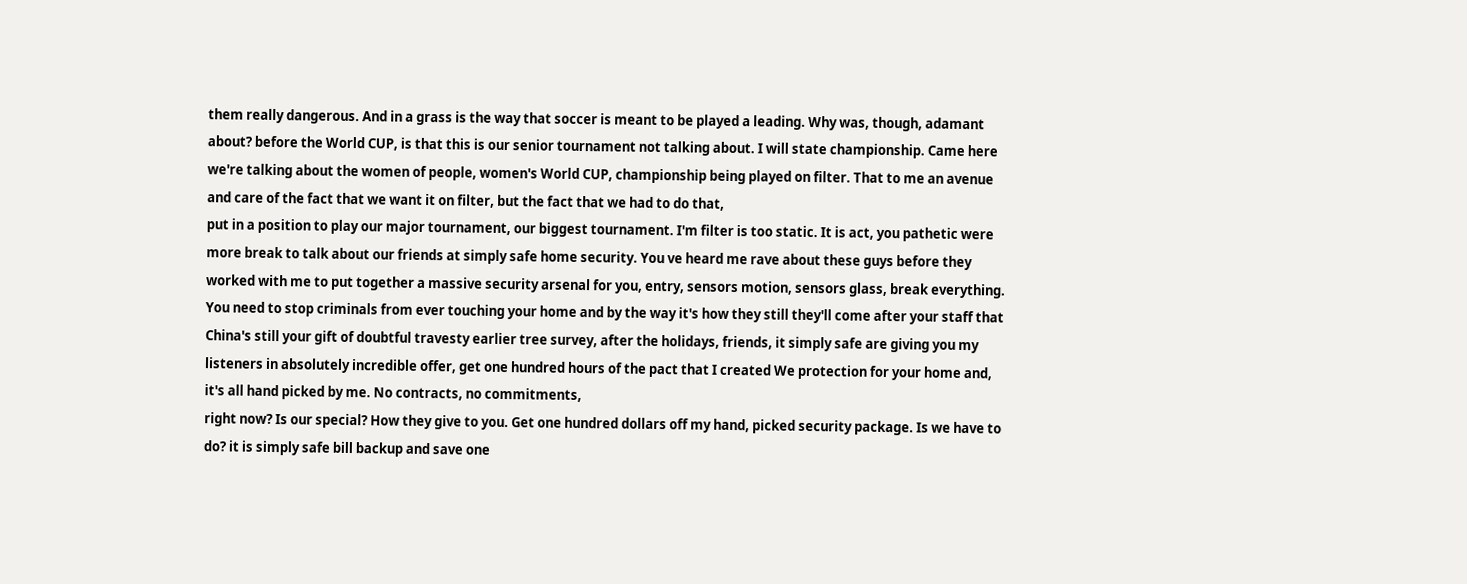them really dangerous. And in a grass is the way that soccer is meant to be played a leading. Why was, though, adamant about? before the World CUP, is that this is our senior tournament not talking about. I will state championship. Came here we're talking about the women of people, women's World CUP, championship being played on filter. That to me an avenue and care of the fact that we want it on filter, but the fact that we had to do that,
put in a position to play our major tournament, our biggest tournament. I'm filter is too static. It is act, you pathetic were more break to talk about our friends at simply safe home security. You ve heard me rave about these guys before they worked with me to put together a massive security arsenal for you, entry, sensors motion, sensors glass, break everything. You need to stop criminals from ever touching your home and by the way it's how they still they'll come after your staff that China's still your gift of doubtful travesty earlier tree survey, after the holidays, friends, it simply safe are giving you my listeners in absolutely incredible offer, get one hundred hours of the pact that I created We protection for your home and, it's all hand picked by me. No contracts, no commitments,
right now? Is our special? How they give to you. Get one hundred dollars off my hand, picked security package. Is we have to do? it is simply safe bill backup and save one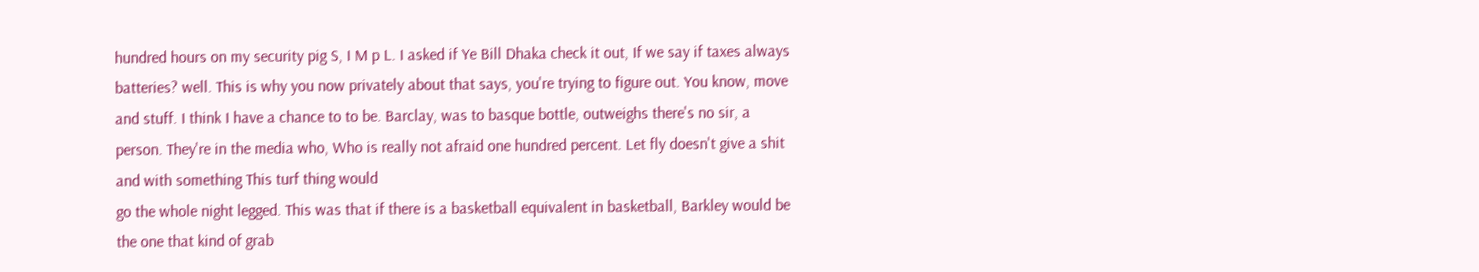hundred hours on my security pig S, I M p L. I asked if Ye Bill Dhaka check it out, If we say if taxes always batteries? well. This is why you now privately about that says, you're trying to figure out. You know, move and stuff. I think I have a chance to to be. Barclay, was to basque bottle, outweighs there's no sir, a person. They're in the media who, Who is really not afraid one hundred percent. Let fly doesn't give a shit and with something This turf thing would
go the whole night legged. This was that if there is a basketball equivalent in basketball, Barkley would be the one that kind of grab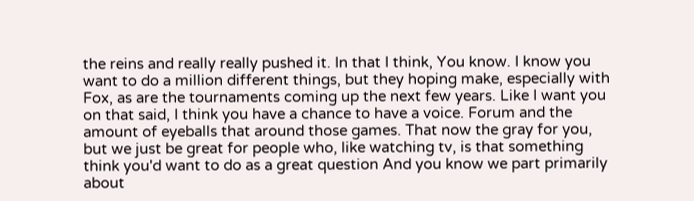the reins and really really pushed it. In that I think, You know. I know you want to do a million different things, but they hoping make, especially with Fox, as are the tournaments coming up the next few years. Like I want you on that said, I think you have a chance to have a voice. Forum and the amount of eyeballs that around those games. That now the gray for you, but we just be great for people who, like watching tv, is that something think you'd want to do as a great question And you know we part primarily about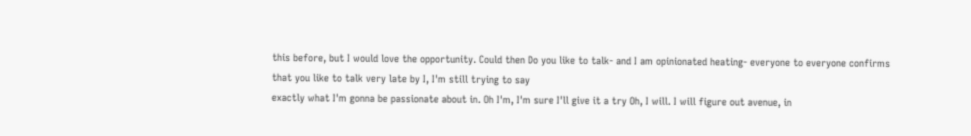this before, but I would love the opportunity. Could then Do you like to talk- and I am opinionated heating- everyone to everyone confirms that you like to talk very late by I, I'm still trying to say
exactly what I'm gonna be passionate about in. Oh I'm, I'm sure I'll give it a try Oh, I will. I will figure out avenue, in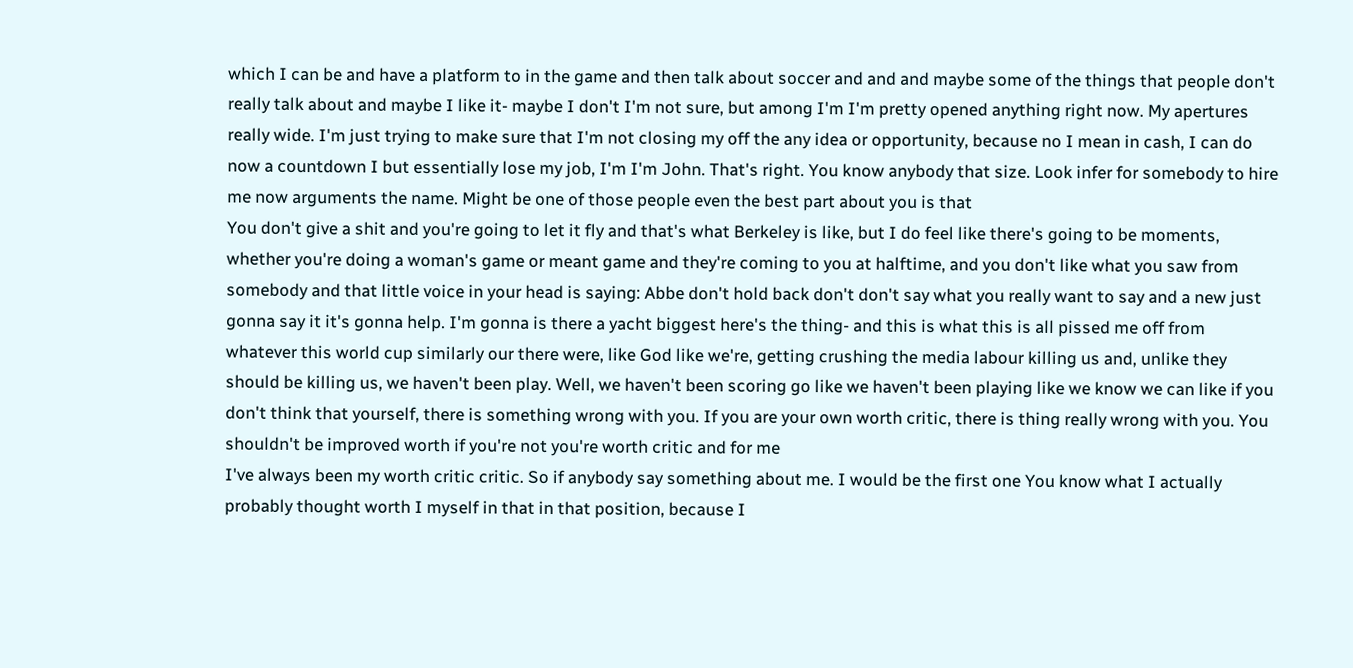which I can be and have a platform to in the game and then talk about soccer and and and maybe some of the things that people don't really talk about and maybe I like it- maybe I don't I'm not sure, but among I'm I'm pretty opened anything right now. My apertures really wide. I'm just trying to make sure that I'm not closing my off the any idea or opportunity, because no I mean in cash, I can do now a countdown I but essentially lose my job, I'm I'm John. That's right. You know anybody that size. Look infer for somebody to hire me now arguments the name. Might be one of those people even the best part about you is that
You don't give a shit and you're going to let it fly and that's what Berkeley is like, but I do feel like there's going to be moments, whether you're doing a woman's game or meant game and they're coming to you at halftime, and you don't like what you saw from somebody and that little voice in your head is saying: Abbe don't hold back don't don't say what you really want to say and a new just gonna say it it's gonna help. I'm gonna is there a yacht biggest here's the thing- and this is what this is all pissed me off from whatever this world cup similarly our there were, like God like we're, getting crushing the media labour killing us and, unlike they should be killing us, we haven't been play. Well, we haven't been scoring go like we haven't been playing like we know we can like if you don't think that yourself, there is something wrong with you. If you are your own worth critic, there is thing really wrong with you. You shouldn't be improved worth if you're not you're worth critic and for me
I've always been my worth critic critic. So if anybody say something about me. I would be the first one You know what I actually probably thought worth I myself in that in that position, because I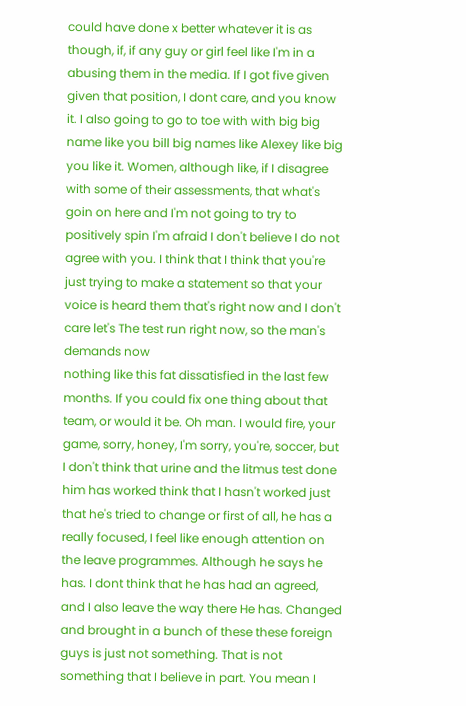could have done x better whatever it is as though, if, if any guy or girl feel like I'm in a abusing them in the media. If I got five given given that position, I dont care, and you know it. I also going to go to toe with with big big name like you bill big names like Alexey like big you like it. Women, although like, if I disagree with some of their assessments, that what's goin on here and I'm not going to try to positively spin I'm afraid I don't believe I do not agree with you. I think that I think that you're just trying to make a statement so that your voice is heard them that's right now and I don't care let's The test run right now, so the man's demands now
nothing like this fat dissatisfied in the last few months. If you could fix one thing about that team, or would it be. Oh man. I would fire, your game, sorry, honey, I'm sorry, you're, soccer, but I don't think that urine and the litmus test done him has worked think that I hasn't worked just that he's tried to change or first of all, he has a really focused, I feel like enough attention on the leave programmes. Although he says he has. I dont think that he has had an agreed, and I also leave the way there He has. Changed and brought in a bunch of these these foreign guys is just not something. That is not something that I believe in part. You mean I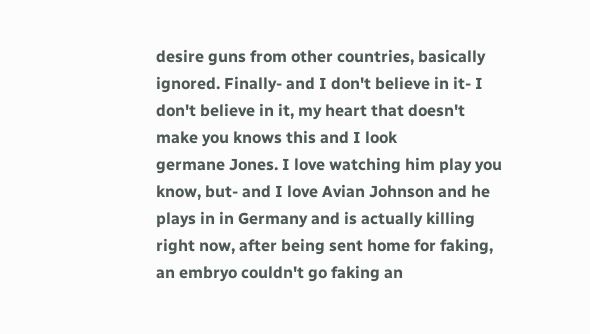desire guns from other countries, basically ignored. Finally- and I don't believe in it- I don't believe in it, my heart that doesn't make you knows this and I look
germane Jones. I love watching him play you know, but- and I love Avian Johnson and he plays in in Germany and is actually killing right now, after being sent home for faking, an embryo couldn't go faking an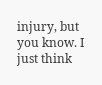injury, but you know. I just think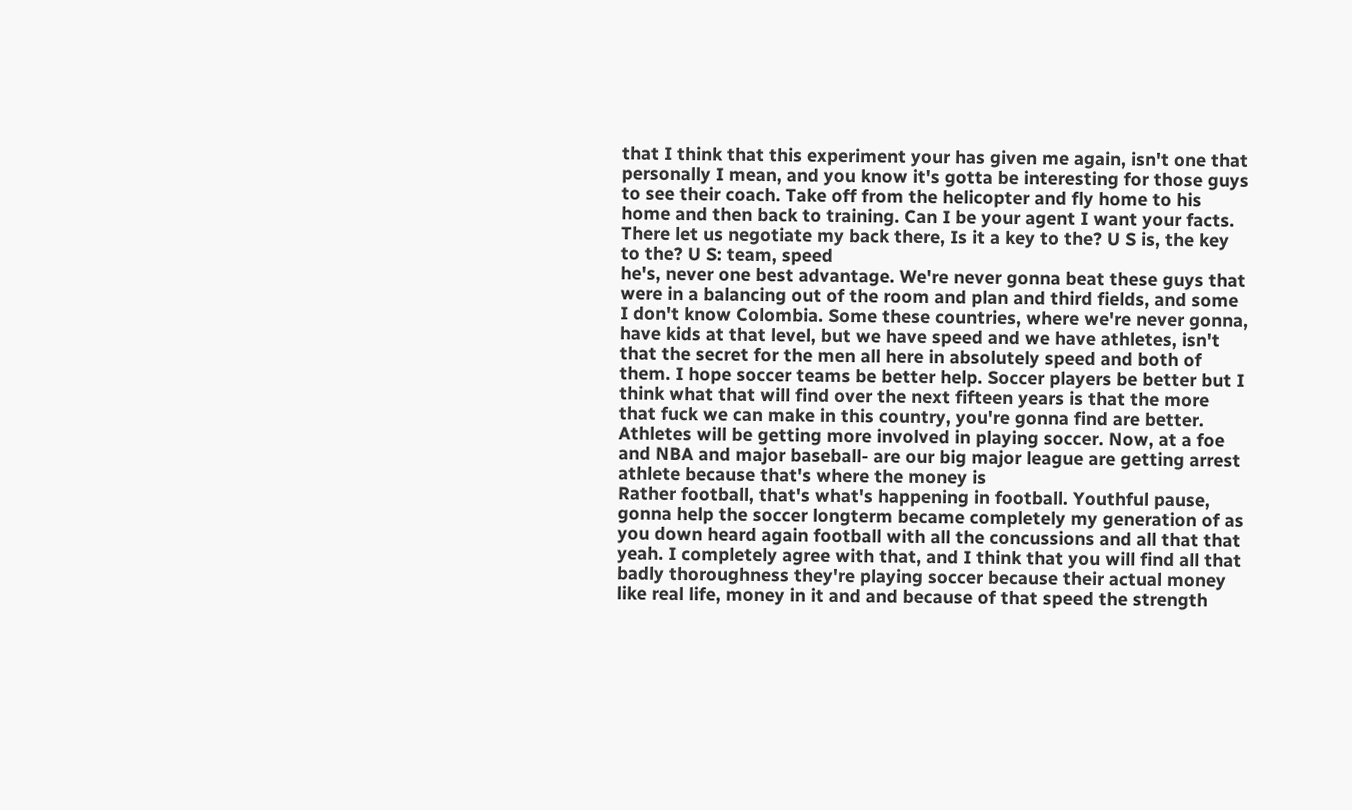that I think that this experiment your has given me again, isn't one that personally I mean, and you know it's gotta be interesting for those guys to see their coach. Take off from the helicopter and fly home to his home and then back to training. Can I be your agent I want your facts. There let us negotiate my back there, Is it a key to the? U S is, the key to the? U S: team, speed
he's, never one best advantage. We're never gonna beat these guys that were in a balancing out of the room and plan and third fields, and some I don't know Colombia. Some these countries, where we're never gonna, have kids at that level, but we have speed and we have athletes, isn't that the secret for the men all here in absolutely speed and both of them. I hope soccer teams be better help. Soccer players be better but I think what that will find over the next fifteen years is that the more that fuck we can make in this country, you're gonna find are better. Athletes will be getting more involved in playing soccer. Now, at a foe and NBA and major baseball- are our big major league are getting arrest athlete because that's where the money is
Rather football, that's what's happening in football. Youthful pause, gonna help the soccer longterm became completely my generation of as you down heard again football with all the concussions and all that that yeah. I completely agree with that, and I think that you will find all that badly thoroughness they're playing soccer because their actual money like real life, money in it and and because of that speed the strength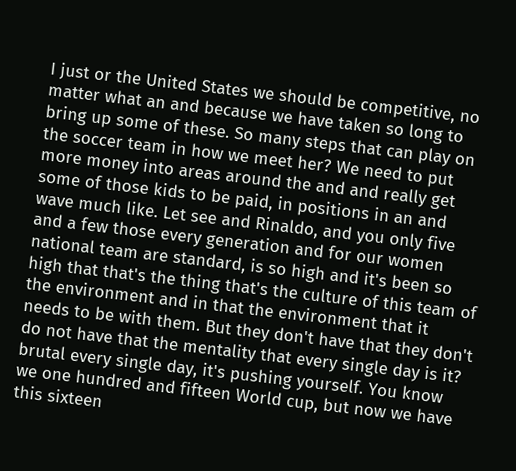I just or the United States we should be competitive, no matter what an and because we have taken so long to bring up some of these. So many steps that can play on the soccer team in how we meet her? We need to put more money into areas around the and and really get some of those kids to be paid, in positions in an and wave much like. Let see and Rinaldo, and you only five
and a few those every generation and for our women national team are standard, is so high and it's been so high that that's the thing that's the culture of this team of the environment and in that the environment that it needs to be with them. But they don't have that they don't do not have that the mentality that every single day is it? brutal every single day, it's pushing yourself. You know we one hundred and fifteen World cup, but now we have this sixteen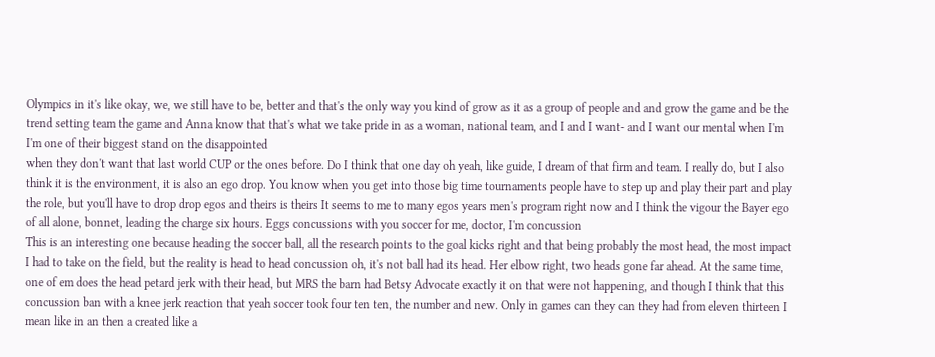Olympics in it's like okay, we, we still have to be, better and that's the only way you kind of grow as it as a group of people and and grow the game and be the trend setting team the game and Anna know that that's what we take pride in as a woman, national team, and I and I want- and I want our mental when I'm I'm one of their biggest stand on the disappointed
when they don't want that last world CUP or the ones before. Do I think that one day oh yeah, like guide, I dream of that firm and team. I really do, but I also think it is the environment, it is also an ego drop. You know when you get into those big time tournaments people have to step up and play their part and play the role, but you'll have to drop drop egos and theirs is theirs It seems to me to many egos years men's program right now and I think the vigour the Bayer ego of all alone, bonnet, leading the charge six hours. Eggs concussions with you soccer for me, doctor, I'm concussion
This is an interesting one because heading the soccer ball, all the research points to the goal kicks right and that being probably the most head, the most impact I had to take on the field, but the reality is head to head concussion oh, it's not ball had its head. Her elbow right, two heads gone far ahead. At the same time, one of em does the head petard jerk with their head, but MRS the barn had Betsy Advocate exactly it on that were not happening, and though I think that this concussion ban with a knee jerk reaction that yeah soccer took four ten ten, the number and new. Only in games can they can they had from eleven thirteen I mean like in an then a created like a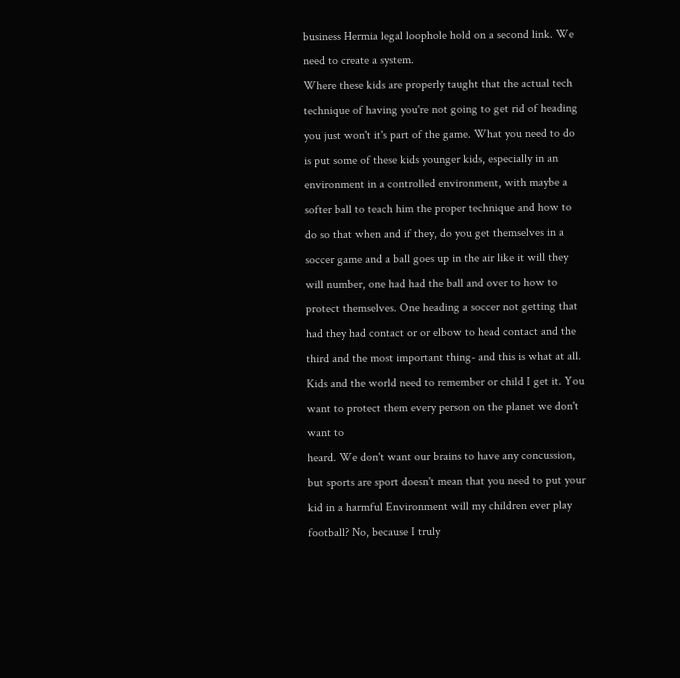business Hermia legal loophole hold on a second link. We need to create a system.
Where these kids are properly taught that the actual tech technique of having you're not going to get rid of heading you just won't it's part of the game. What you need to do is put some of these kids younger kids, especially in an environment in a controlled environment, with maybe a softer ball to teach him the proper technique and how to do so that when and if they, do you get themselves in a soccer game and a ball goes up in the air like it will they will number, one had had the ball and over to how to protect themselves. One heading a soccer not getting that had they had contact or or elbow to head contact and the third and the most important thing- and this is what at all. Kids and the world need to remember or child I get it. You want to protect them every person on the planet we don't want to
heard. We don't want our brains to have any concussion, but sports are sport doesn't mean that you need to put your kid in a harmful Environment will my children ever play football? No, because I truly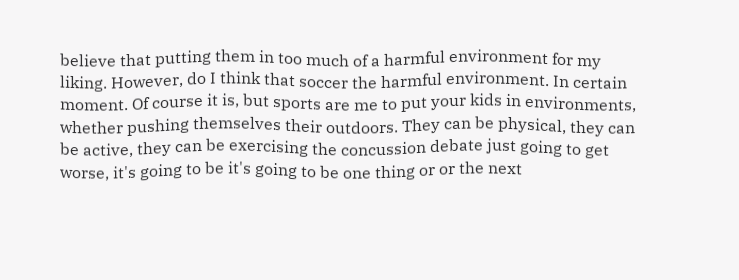believe that putting them in too much of a harmful environment for my liking. However, do I think that soccer the harmful environment. In certain moment. Of course it is, but sports are me to put your kids in environments, whether pushing themselves their outdoors. They can be physical, they can be active, they can be exercising the concussion debate just going to get worse, it's going to be it's going to be one thing or or the next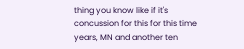thing you know like if it's concussion for this for this time years, MN and another ten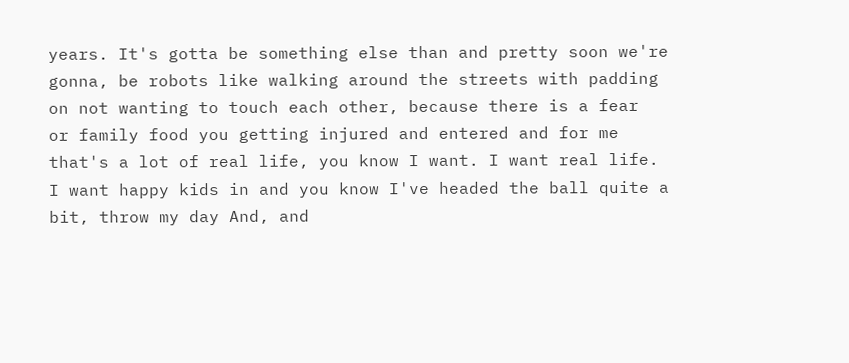years. It's gotta be something else than and pretty soon we're gonna, be robots like walking around the streets with padding on not wanting to touch each other, because there is a fear
or family food you getting injured and entered and for me that's a lot of real life, you know I want. I want real life. I want happy kids in and you know I've headed the ball quite a bit, throw my day And, and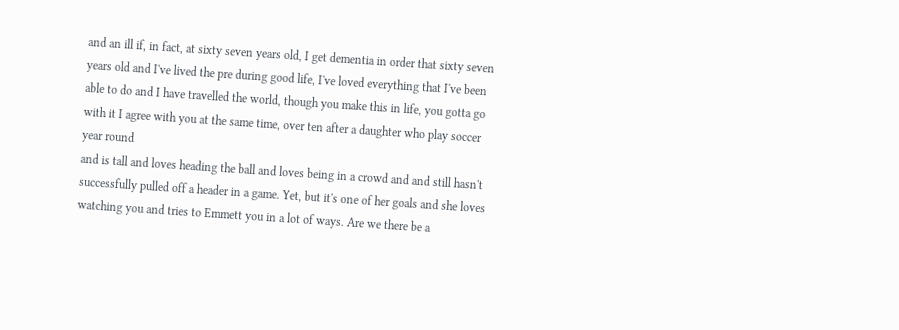and an ill if, in fact, at sixty seven years old, I get dementia in order that sixty seven years old and I've lived the pre during good life, I've loved everything that I've been able to do and I have travelled the world, though you make this in life, you gotta go with it I agree with you at the same time, over ten after a daughter who play soccer year round
and is tall and loves heading the ball and loves being in a crowd and and still hasn't successfully pulled off a header in a game. Yet, but it's one of her goals and she loves watching you and tries to Emmett you in a lot of ways. Are we there be a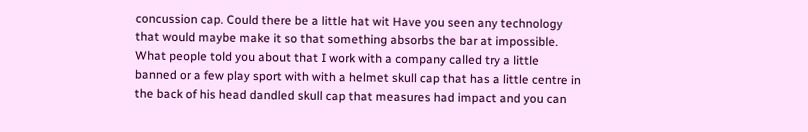concussion cap. Could there be a little hat wit Have you seen any technology that would maybe make it so that something absorbs the bar at impossible. What people told you about that I work with a company called try a little
banned or a few play sport with with a helmet skull cap that has a little centre in the back of his head dandled skull cap that measures had impact and you can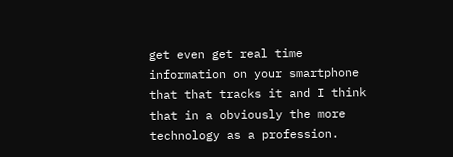get even get real time information on your smartphone that that tracks it and I think that in a obviously the more technology as a profession.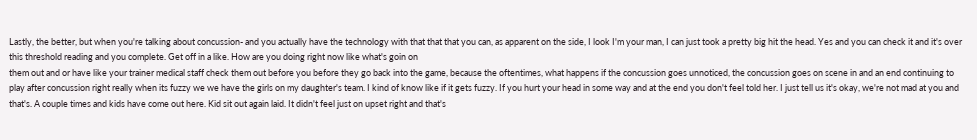Lastly, the better, but when you're talking about concussion- and you actually have the technology with that that that you can, as apparent on the side, I look I'm your man, I can just took a pretty big hit the head. Yes and you can check it and it's over this threshold reading and you complete. Get off in a like. How are you doing right now like what's goin on
them out and or have like your trainer medical staff check them out before you before they go back into the game, because the oftentimes, what happens if the concussion goes unnoticed, the concussion goes on scene in and an end continuing to play after concussion right really when its fuzzy we we have the girls on my daughter's team. I kind of know like if it gets fuzzy. If you hurt your head in some way and at the end you don't feel told her. I just tell us it's okay, we're not mad at you and that's. A couple times and kids have come out here. Kid sit out again laid. It didn't feel just on upset right and that's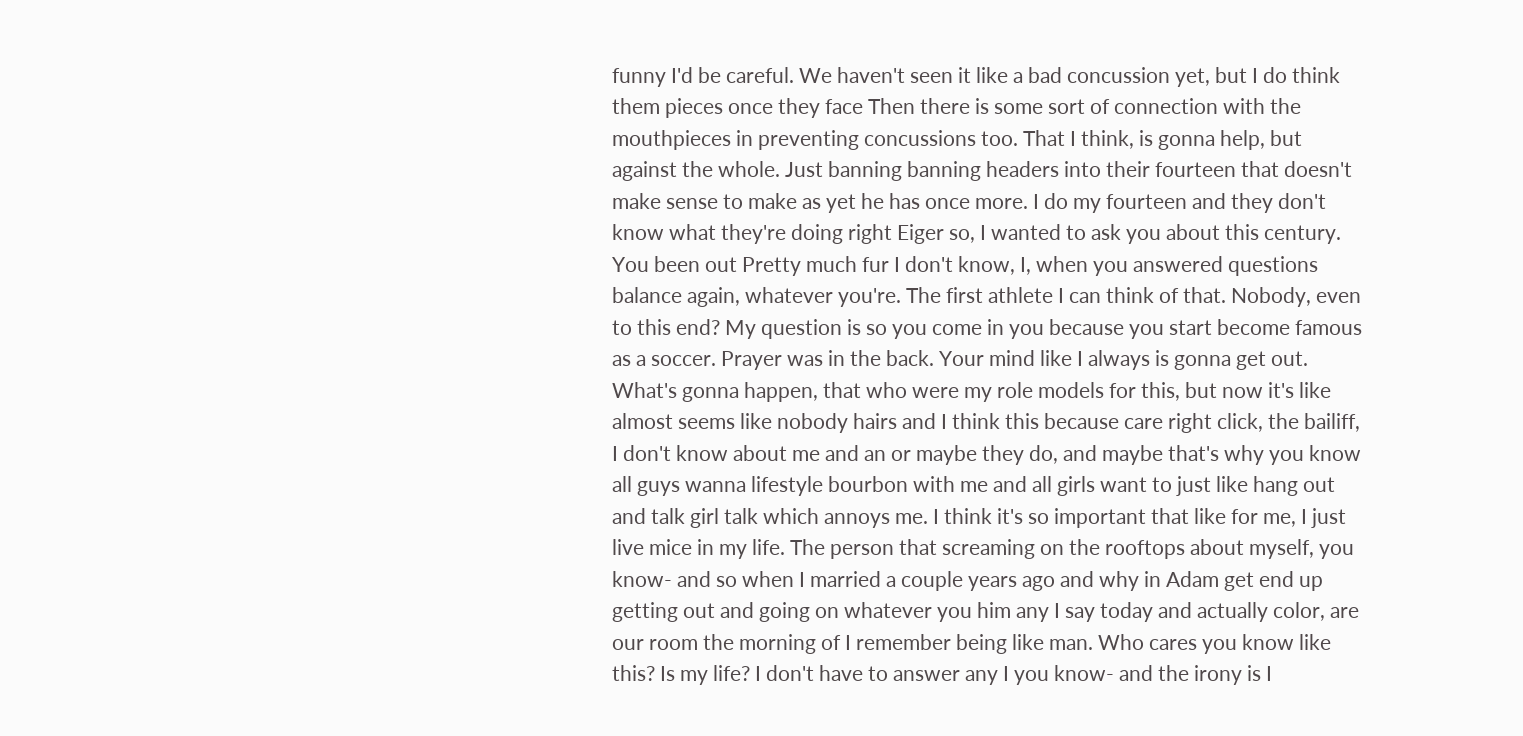funny I'd be careful. We haven't seen it like a bad concussion yet, but I do think them pieces once they face Then there is some sort of connection with the mouthpieces in preventing concussions too. That I think, is gonna help, but
against the whole. Just banning banning headers into their fourteen that doesn't make sense to make as yet he has once more. I do my fourteen and they don't know what they're doing right Eiger so, I wanted to ask you about this century. You been out Pretty much fur I don't know, I, when you answered questions balance again, whatever you're. The first athlete I can think of that. Nobody, even to this end? My question is so you come in you because you start become famous as a soccer. Prayer was in the back. Your mind like I always is gonna get out. What's gonna happen, that who were my role models for this, but now it's like almost seems like nobody hairs and I think this because care right click, the bailiff,
I don't know about me and an or maybe they do, and maybe that's why you know all guys wanna lifestyle bourbon with me and all girls want to just like hang out and talk girl talk which annoys me. I think it's so important that like for me, I just live mice in my life. The person that screaming on the rooftops about myself, you know- and so when I married a couple years ago and why in Adam get end up getting out and going on whatever you him any I say today and actually color, are our room the morning of I remember being like man. Who cares you know like this? Is my life? I don't have to answer any I you know- and the irony is I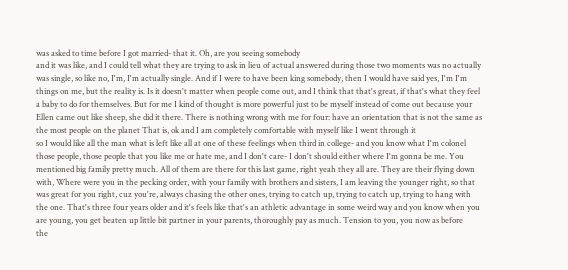was asked to time before I got married- that it. Oh, are you seeing somebody
and it was like, and I could tell what they are trying to ask in lieu of actual answered during those two moments was no actually was single, so like no, I'm, I'm actually single. And if I were to have been king somebody, then I would have said yes, I'm I'm things on me, but the reality is. Is it doesn't matter when people come out, and I think that that's great, if that's what they feel a baby to do for themselves. But for me I kind of thought is more powerful just to be myself instead of come out because your Ellen came out like sheep, she did it there. There is nothing wrong with me for four: have an orientation that is not the same as the most people on the planet That is, ok and I am completely comfortable with myself like I went through it
so I would like all the man what is left like all at one of these feelings when third in college- and you know what I'm colonel those people, those people that you like me or hate me, and I don't care- I don't should either where I'm gonna be me. You mentioned big family pretty much. All of them are there for this last game, right yeah they all are. They are their flying down with, Where were you in the pecking order, with your family with brothers and sisters, I am leaving the younger right, so that was great for you right, cuz you're, always chasing the other ones, trying to catch up, trying to catch up, trying to hang with the one. That's three four years older and it's feels like that's an athletic advantage in some weird way and you know when you are young, you get beaten up little bit partner in your parents, thoroughly pay as much. Tension to you, you now as before
the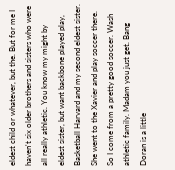eldest child or whatever, but the. But for me I haven't six older brothers and sisters who were all really athletic. You know my might by eldest sister, but want backbone played play, Basketball Harvard and my second eldest sister. She went to the Xavier and play soccer there. So I come from a pretty good soccer. Wash athletic family. Madam you just get. Bang Doran is a little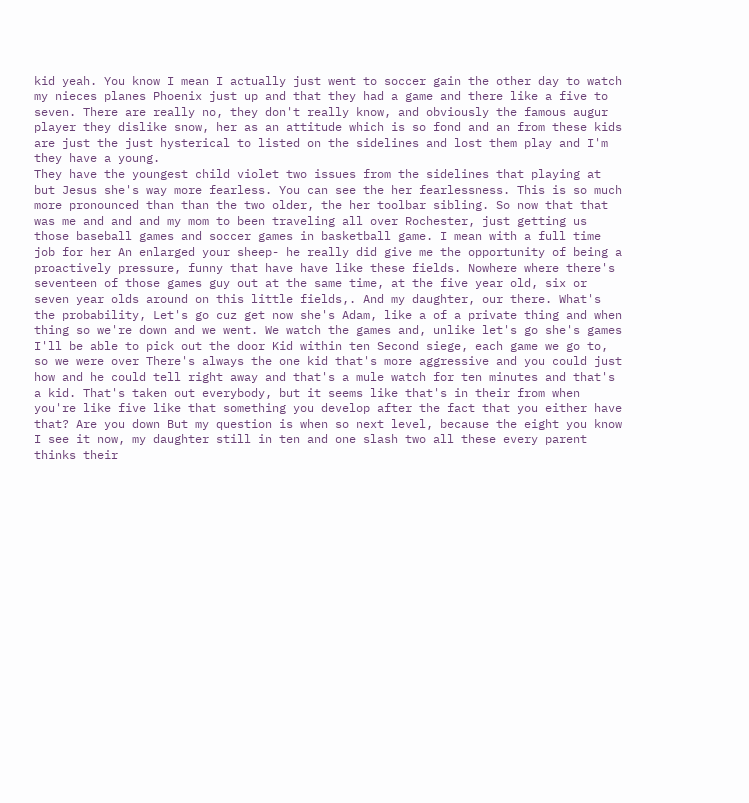kid yeah. You know I mean I actually just went to soccer gain the other day to watch my nieces planes Phoenix just up and that they had a game and there like a five to seven. There are really no, they don't really know, and obviously the famous augur player they dislike snow, her as an attitude which is so fond and an from these kids are just the just hysterical to listed on the sidelines and lost them play and I'm they have a young.
They have the youngest child violet two issues from the sidelines that playing at but Jesus she's way more fearless. You can see the her fearlessness. This is so much more pronounced than than the two older, the her toolbar sibling. So now that that was me and and and my mom to been traveling all over Rochester, just getting us those baseball games and soccer games in basketball game. I mean with a full time job for her An enlarged your sheep- he really did give me the opportunity of being a proactively pressure, funny that have have like these fields. Nowhere where there's seventeen of those games guy out at the same time, at the five year old, six or seven year olds around on this little fields,. And my daughter, our there. What's the probability, Let's go cuz get now she's Adam, like a of a private thing and when
thing so we're down and we went. We watch the games and, unlike let's go she's games I'll be able to pick out the door Kid within ten Second siege, each game we go to, so we were over There's always the one kid that's more aggressive and you could just how and he could tell right away and that's a mule watch for ten minutes and that's a kid. That's taken out everybody, but it seems like that's in their from when you're like five like that something you develop after the fact that you either have that? Are you down But my question is when so next level, because the eight you know I see it now, my daughter still in ten and one slash two all these every parent thinks their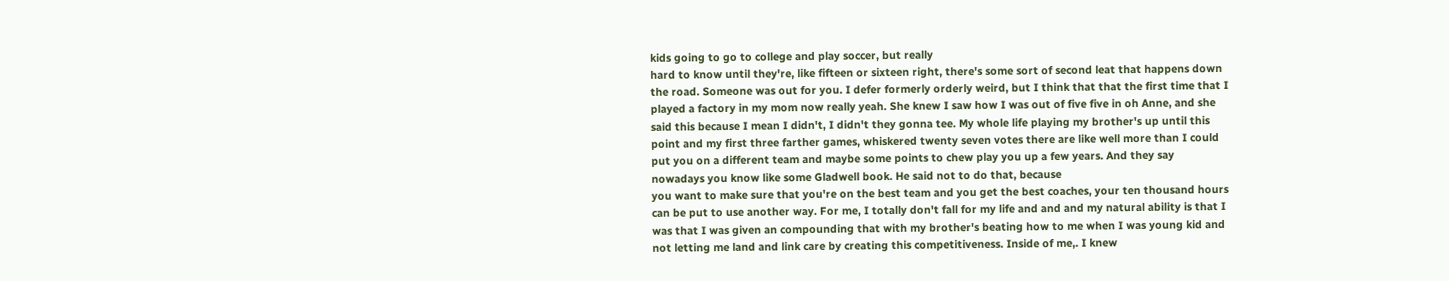kids going to go to college and play soccer, but really
hard to know until they're, like fifteen or sixteen right, there's some sort of second leat that happens down the road. Someone was out for you. I defer formerly orderly weird, but I think that that the first time that I played a factory in my mom now really yeah. She knew I saw how I was out of five five in oh Anne, and she said this because I mean I didn't, I didn't they gonna tee. My whole life playing my brother's up until this point and my first three farther games, whiskered twenty seven votes there are like well more than I could put you on a different team and maybe some points to chew play you up a few years. And they say nowadays you know like some Gladwell book. He said not to do that, because
you want to make sure that you're on the best team and you get the best coaches, your ten thousand hours can be put to use another way. For me, I totally don't fall for my life and and and my natural ability is that I was that I was given an compounding that with my brother's beating how to me when I was young kid and not letting me land and link care by creating this competitiveness. Inside of me,. I knew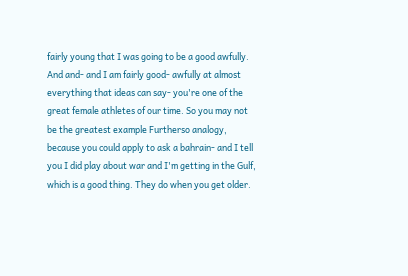fairly young that I was going to be a good awfully. And and- and I am fairly good- awfully at almost everything that ideas can say- you're one of the great female athletes of our time. So you may not be the greatest example Furtherso analogy, because you could apply to ask a bahrain- and I tell you I did play about war and I'm getting in the Gulf, which is a good thing. They do when you get older.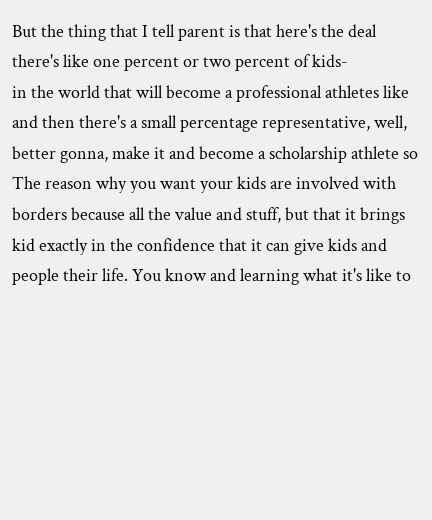But the thing that I tell parent is that here's the deal there's like one percent or two percent of kids-
in the world that will become a professional athletes like and then there's a small percentage representative, well, better gonna, make it and become a scholarship athlete so The reason why you want your kids are involved with borders because all the value and stuff, but that it brings kid exactly in the confidence that it can give kids and people their life. You know and learning what it's like to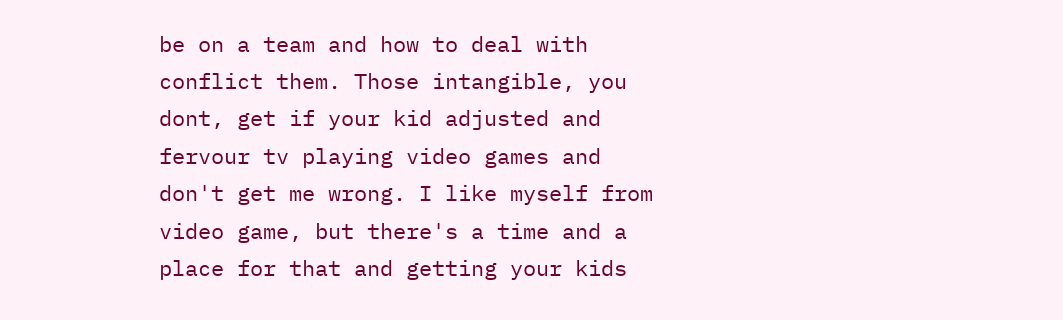be on a team and how to deal with conflict them. Those intangible, you dont, get if your kid adjusted and fervour tv playing video games and don't get me wrong. I like myself from video game, but there's a time and a place for that and getting your kids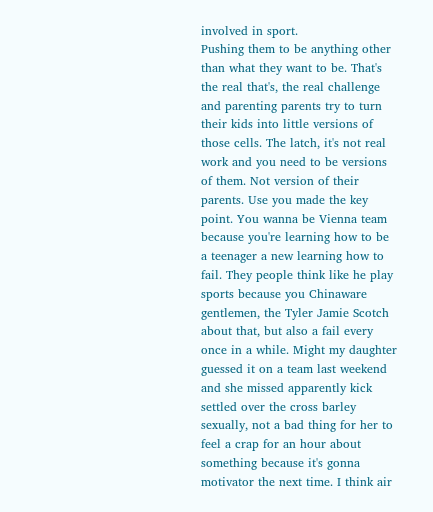involved in sport.
Pushing them to be anything other than what they want to be. That's the real that's, the real challenge and parenting parents try to turn their kids into little versions of those cells. The latch, it's not real work and you need to be versions of them. Not version of their parents. Use you made the key point. You wanna be Vienna team because you're learning how to be a teenager a new learning how to fail. They people think like he play sports because you Chinaware gentlemen, the Tyler Jamie Scotch about that, but also a fail every once in a while. Might my daughter guessed it on a team last weekend and she missed apparently kick settled over the cross barley sexually, not a bad thing for her to feel a crap for an hour about something because it's gonna motivator the next time. I think air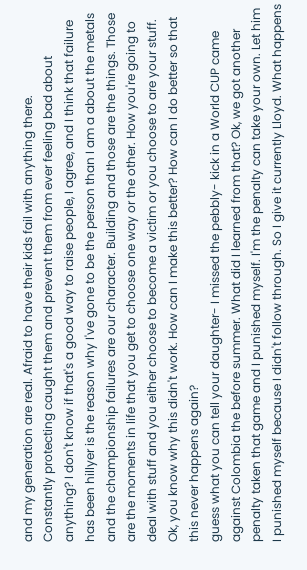and my generation are real. Afraid to have their kids fail with anything there.
Constantly protecting caught them and prevent them from ever feeling bad about anything? I don't know if that's a good way to raise people, I agree, and I think that failure has been hillyer is the reason why I've gone to be the person than I am a about the metals and the championship failures are our character. Building and those are the things. Those are the moments in life that you get to choose one way or the other. How you're going to deal with stuff and you either choose to become a victim or you choose to are your stuff. Ok, you know why this didn't work. How can I make this better? How can I do better so that this never happens again?
guess what you can tell your daughter- I missed the pebbly- kick in a World CUP came against Colombia the before summer. What did I learned from that? Ok, we got another penalty taken that game and I punished myself. I'm the penalty can take your own. Let him I punished myself because I didn't follow through. So I give it currently Lloyd. What happens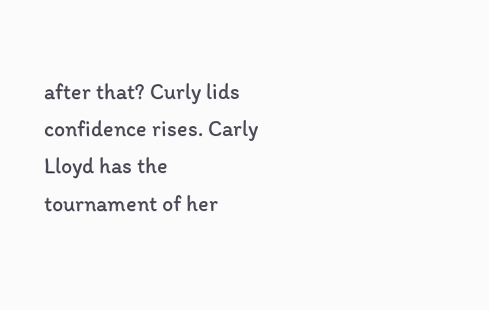after that? Curly lids confidence rises. Carly Lloyd has the tournament of her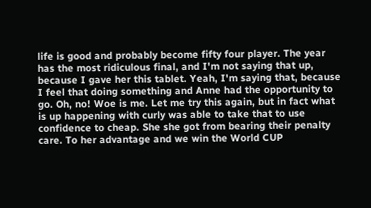life is good and probably become fifty four player. The year has the most ridiculous final, and I'm not saying that up, because I gave her this tablet. Yeah, I'm saying that, because I feel that doing something and Anne had the opportunity to go. Oh, no! Woe is me. Let me try this again, but in fact what is up happening with curly was able to take that to use confidence to cheap. She she got from bearing their penalty care. To her advantage and we win the World CUP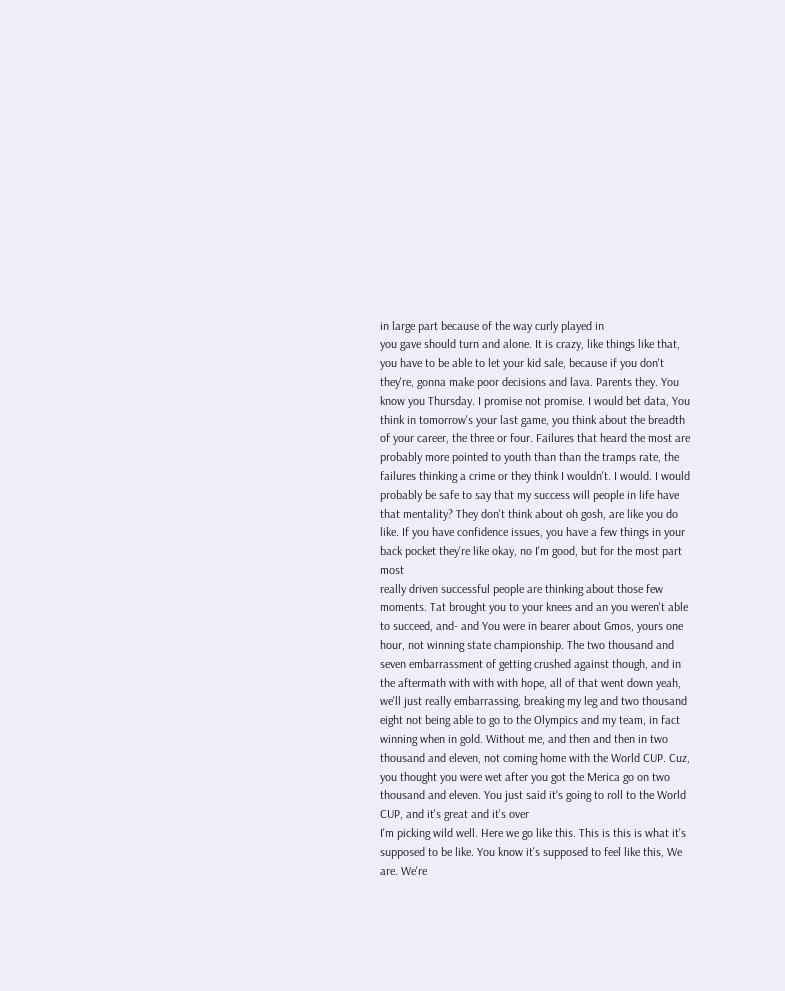in large part because of the way curly played in
you gave should turn and alone. It is crazy, like things like that, you have to be able to let your kid sale, because if you don't they're, gonna make poor decisions and lava. Parents they. You know you Thursday. I promise not promise. I would bet data, You think in tomorrow's your last game, you think about the breadth of your career, the three or four. Failures that heard the most are probably more pointed to youth than than the tramps rate, the failures thinking a crime or they think I wouldn't. I would. I would probably be safe to say that my success will people in life have that mentality? They don't think about oh gosh, are like you do like. If you have confidence issues, you have a few things in your back pocket they're like okay, no I'm good, but for the most part most
really driven successful people are thinking about those few moments. Tat brought you to your knees and an you weren't able to succeed, and- and You were in bearer about Gmos, yours one hour, not winning state championship. The two thousand and seven embarrassment of getting crushed against though, and in the aftermath with with with hope, all of that went down yeah, we'll just really embarrassing, breaking my leg and two thousand eight not being able to go to the Olympics and my team, in fact winning when in gold. Without me, and then and then in two thousand and eleven, not coming home with the World CUP. Cuz, you thought you were wet after you got the Merica go on two thousand and eleven. You just said it's going to roll to the World CUP, and it's great and it's over
I'm picking wild well. Here we go like this. This is this is what it's supposed to be like. You know it's supposed to feel like this, We are. We're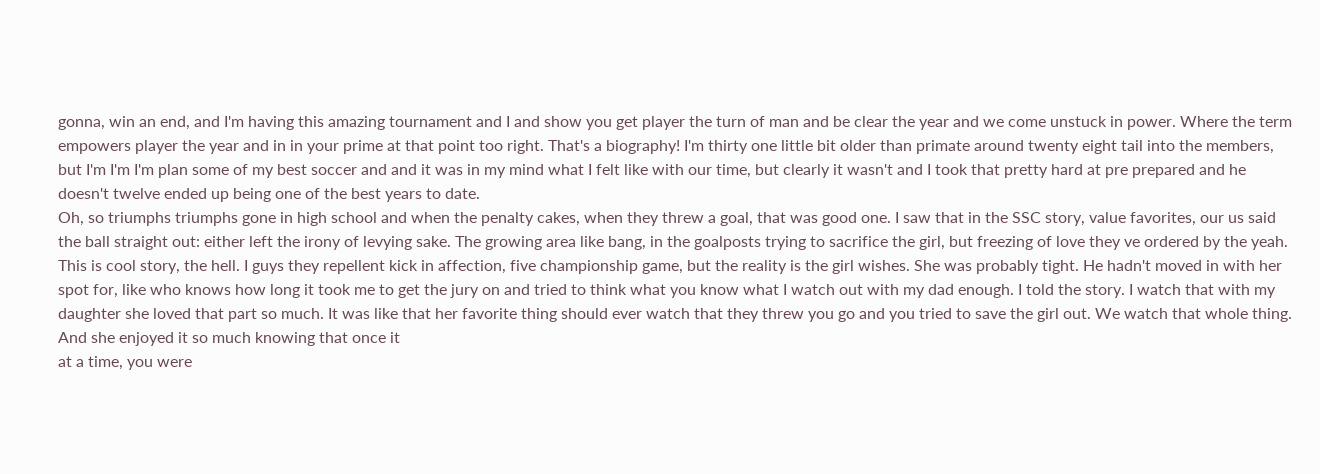gonna, win an end, and I'm having this amazing tournament and I and show you get player the turn of man and be clear the year and we come unstuck in power. Where the term empowers player the year and in in your prime at that point too right. That's a biography! I'm thirty one little bit older than primate around twenty eight tail into the members, but I'm I'm I'm plan some of my best soccer and and it was in my mind what I felt like with our time, but clearly it wasn't and I took that pretty hard at pre prepared and he doesn't twelve ended up being one of the best years to date.
Oh, so triumphs triumphs gone in high school and when the penalty cakes, when they threw a goal, that was good one. I saw that in the SSC story, value favorites, our us said the ball straight out: either left the irony of levying sake. The growing area like bang, in the goalposts trying to sacrifice the girl, but freezing of love they ve ordered by the yeah. This is cool story, the hell. I guys they repellent kick in affection, five championship game, but the reality is the girl wishes. She was probably tight. He hadn't moved in with her spot for, like who knows how long it took me to get the jury on and tried to think what you know what I watch out with my dad enough. I told the story. I watch that with my daughter she loved that part so much. It was like that her favorite thing should ever watch that they threw you go and you tried to save the girl out. We watch that whole thing. And she enjoyed it so much knowing that once it
at a time, you were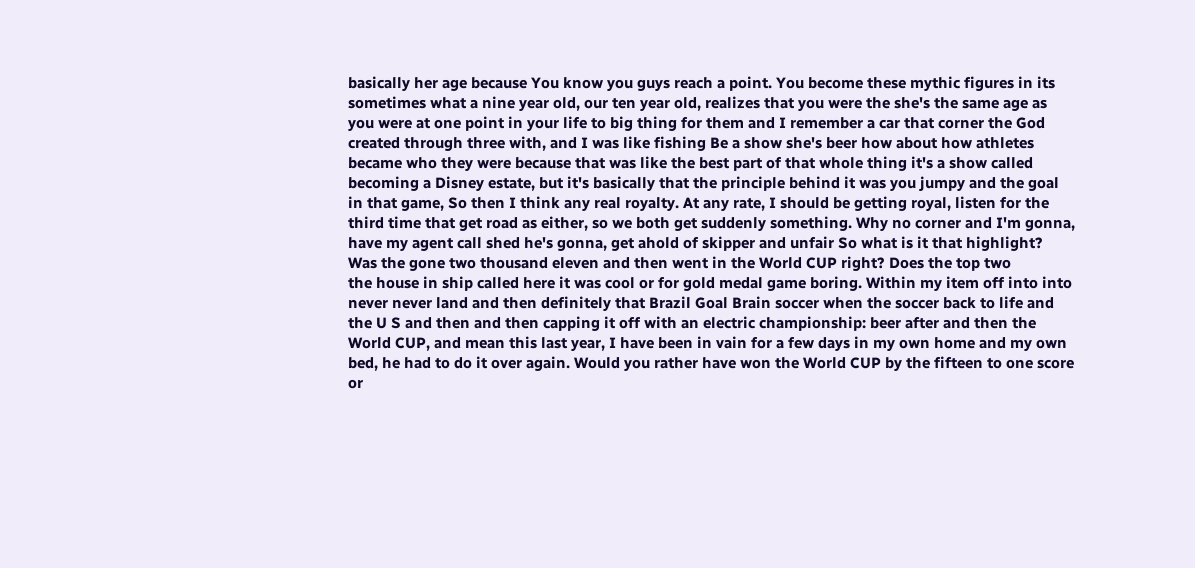basically her age because You know you guys reach a point. You become these mythic figures in its sometimes what a nine year old, our ten year old, realizes that you were the she's the same age as you were at one point in your life to big thing for them and I remember a car that corner the God created through three with, and I was like fishing Be a show she's beer how about how athletes became who they were because that was like the best part of that whole thing it's a show called becoming a Disney estate, but it's basically that the principle behind it was you jumpy and the goal in that game, So then I think any real royalty. At any rate, I should be getting royal, listen for the third time that get road as either, so we both get suddenly something. Why no corner and I'm gonna, have my agent call shed he's gonna, get ahold of skipper and unfair So what is it that highlight? Was the gone two thousand eleven and then went in the World CUP right? Does the top two
the house in ship called here it was cool or for gold medal game boring. Within my item off into into never never land and then definitely that Brazil Goal Brain soccer when the soccer back to life and the U S and then and then capping it off with an electric championship: beer after and then the World CUP, and mean this last year, I have been in vain for a few days in my own home and my own bed, he had to do it over again. Would you rather have won the World CUP by the fifteen to one score or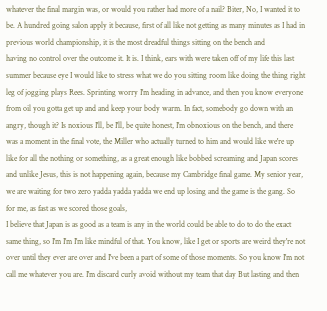whatever the final margin was, or would you rather had more of a nail? Biter, No, I wanted it to be. A hundred going salon apply it because, first of all like not getting as many minutes as I had in previous world championship, it is the most dreadful things sitting on the bench and
having no control over the outcome it. It is. I think, ears with were taken off of my life this last summer because eye I would like to stress what we do you sitting room like doing the thing right leg of jogging plays Rees. Sprinting worry I'm heading in advance, and then you know everyone from oil you gotta get up and and keep your body warm. In fact, somebody go down with an angry, though it? Is noxious I'll, be I'll, be quite honest, I'm obnoxious on the bench, and there was a moment in the final vote, the Miller who actually turned to him and would like we're up like for all the nothing or something, as a great enough like bobbed screaming and Japan scores and unlike Jesus, this is not happening again, because my Cambridge final game. My senior year, we are waiting for two zero yadda yadda yadda we end up losing and the game is the gang. So for me, as fast as we scored those goals,
I believe that Japan is as good as a team is any in the world could be able to do to do the exact same thing, so I'm I'm I'm like mindful of that. You know, like I get or sports are weird they're not over until they ever are over and I've been a part of some of those moments. So you know I'm not call me whatever you are. I'm discard curly avoid without my team that day But lasting and then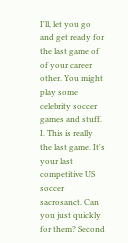I'll, let you go and get ready for the last game of of your career other. You might play some celebrity soccer games and stuff. I. This is really the last game. It's your last competitive US soccer sacrosanct. Can you just quickly for them? Second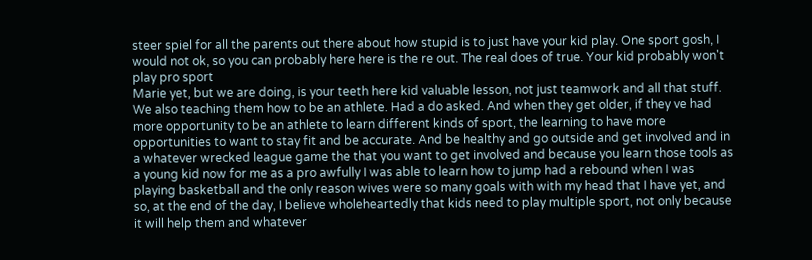steer spiel for all the parents out there about how stupid is to just have your kid play. One sport gosh, I would not ok, so you can probably here here is the re out. The real does of true. Your kid probably won't play pro sport
Marie yet, but we are doing, is your teeth here kid valuable lesson, not just teamwork and all that stuff. We also teaching them how to be an athlete. Had a do asked. And when they get older, if they ve had more opportunity to be an athlete to learn different kinds of sport, the learning to have more opportunities to want to stay fit and be accurate. And be healthy and go outside and get involved and in a whatever wrecked league game the that you want to get involved and because you learn those tools as a young kid now for me as a pro awfully I was able to learn how to jump had a rebound when I was playing basketball and the only reason wives were so many goals with with my head that I have yet, and so, at the end of the day, I believe wholeheartedly that kids need to play multiple sport, not only because it will help them and whatever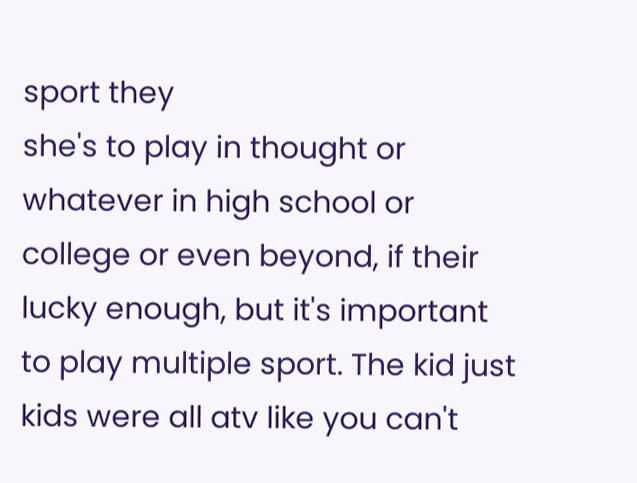sport they
she's to play in thought or whatever in high school or college or even beyond, if their lucky enough, but it's important to play multiple sport. The kid just kids were all atv like you can't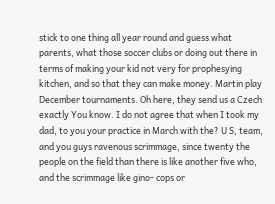stick to one thing all year round and guess what parents, what those soccer clubs or doing out there in terms of making your kid not very for prophesying kitchen, and so that they can make money. Martin play December tournaments. Oh here, they send us a Czech exactly You know. I do not agree that when I took my dad, to you your practice in March with the? U S, team, and you guys ravenous scrimmage, since twenty the people on the field than there is like another five who, and the scrimmage like gino- cops or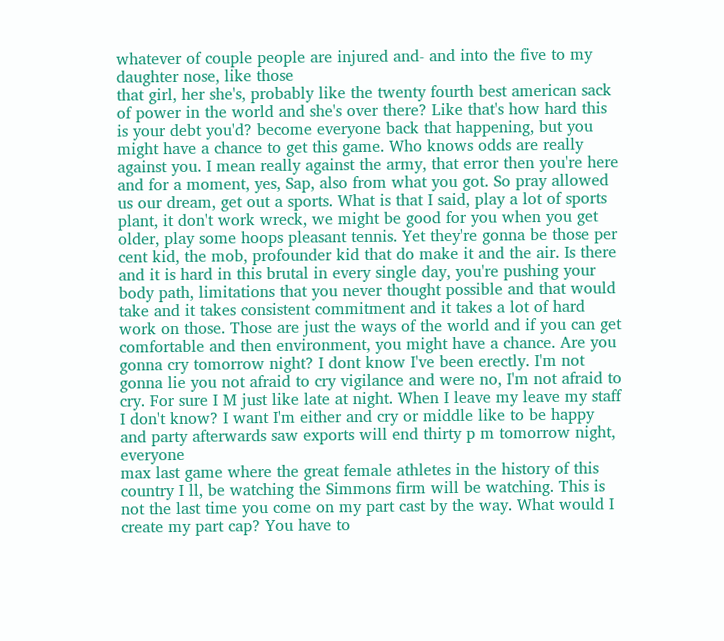whatever of couple people are injured and- and into the five to my daughter nose, like those
that girl, her she's, probably like the twenty fourth best american sack of power in the world and she's over there? Like that's how hard this is your debt you'd? become everyone back that happening, but you might have a chance to get this game. Who knows odds are really against you. I mean really against the army, that error then you're here and for a moment, yes, Sap, also from what you got. So pray allowed us our dream, get out a sports. What is that I said, play a lot of sports plant, it don't work wreck, we might be good for you when you get older, play some hoops pleasant tennis. Yet they're gonna be those per cent kid, the mob, profounder kid that do make it and the air. Is there
and it is hard in this brutal in every single day, you're pushing your body path, limitations that you never thought possible and that would take and it takes consistent commitment and it takes a lot of hard work on those. Those are just the ways of the world and if you can get comfortable and then environment, you might have a chance. Are you gonna cry tomorrow night? I dont know I've been erectly. I'm not gonna lie you not afraid to cry vigilance and were no, I'm not afraid to cry. For sure I M just like late at night. When I leave my leave my staff I don't know? I want I'm either and cry or middle like to be happy and party afterwards saw exports will end thirty p m tomorrow night, everyone
max last game where the great female athletes in the history of this country I ll, be watching the Simmons firm will be watching. This is not the last time you come on my part cast by the way. What would I create my part cap? You have to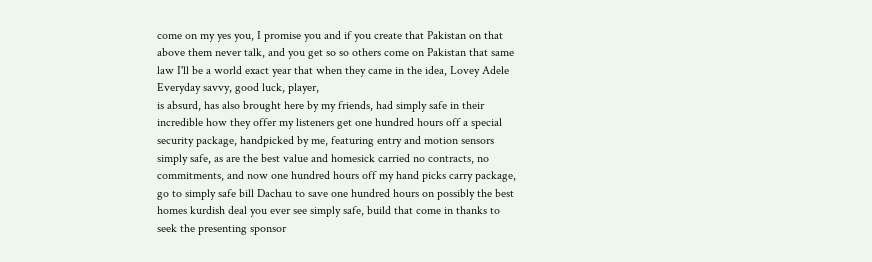come on my yes you, I promise you and if you create that Pakistan on that above them never talk, and you get so so others come on Pakistan that same law I'll be a world exact year that when they came in the idea, Lovey Adele Everyday savvy, good luck, player,
is absurd, has also brought here by my friends, had simply safe in their incredible how they offer my listeners get one hundred hours off a special security package, handpicked by me, featuring entry and motion sensors simply safe, as are the best value and homesick carried no contracts, no commitments, and now one hundred hours off my hand picks carry package, go to simply safe bill Dachau to save one hundred hours on possibly the best homes kurdish deal you ever see simply safe, build that come in thanks to seek the presenting sponsor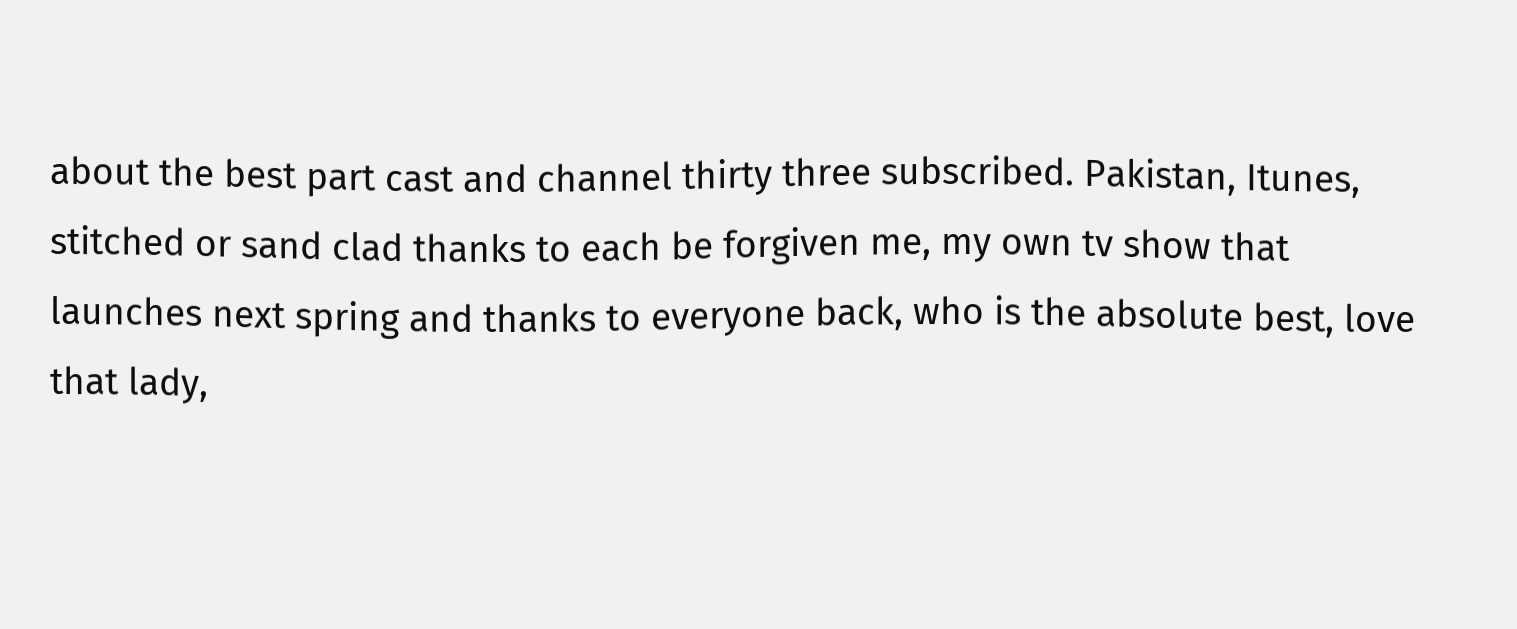about the best part cast and channel thirty three subscribed. Pakistan, Itunes, stitched or sand clad thanks to each be forgiven me, my own tv show that launches next spring and thanks to everyone back, who is the absolute best, love that lady,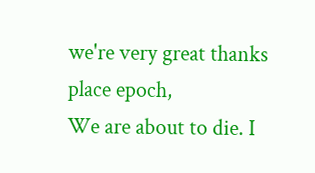we're very great thanks place epoch,
We are about to die. I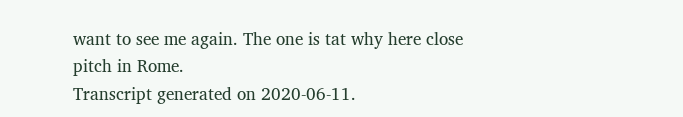want to see me again. The one is tat why here close pitch in Rome.
Transcript generated on 2020-06-11.